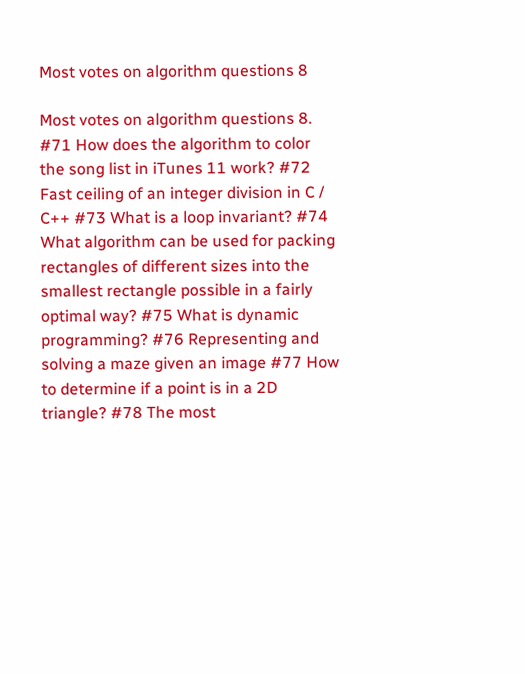Most votes on algorithm questions 8

Most votes on algorithm questions 8. #71 How does the algorithm to color the song list in iTunes 11 work? #72 Fast ceiling of an integer division in C / C++ #73 What is a loop invariant? #74 What algorithm can be used for packing rectangles of different sizes into the smallest rectangle possible in a fairly optimal way? #75 What is dynamic programming? #76 Representing and solving a maze given an image #77 How to determine if a point is in a 2D triangle? #78 The most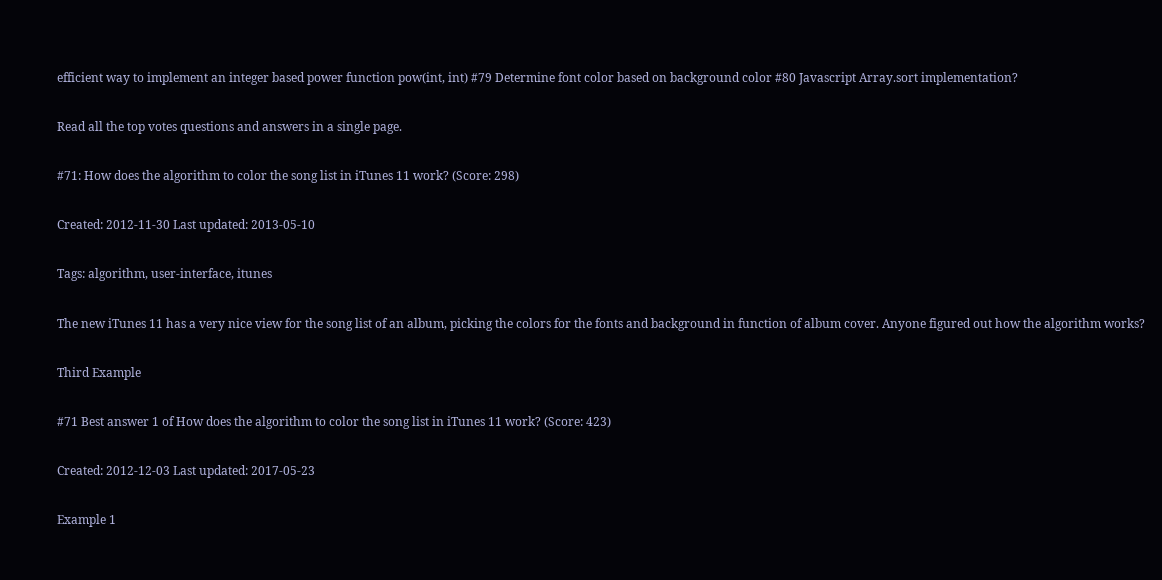efficient way to implement an integer based power function pow(int, int) #79 Determine font color based on background color #80 Javascript Array.sort implementation?

Read all the top votes questions and answers in a single page.

#71: How does the algorithm to color the song list in iTunes 11 work? (Score: 298)

Created: 2012-11-30 Last updated: 2013-05-10

Tags: algorithm, user-interface, itunes

The new iTunes 11 has a very nice view for the song list of an album, picking the colors for the fonts and background in function of album cover. Anyone figured out how the algorithm works?

Third Example

#71 Best answer 1 of How does the algorithm to color the song list in iTunes 11 work? (Score: 423)

Created: 2012-12-03 Last updated: 2017-05-23

Example 1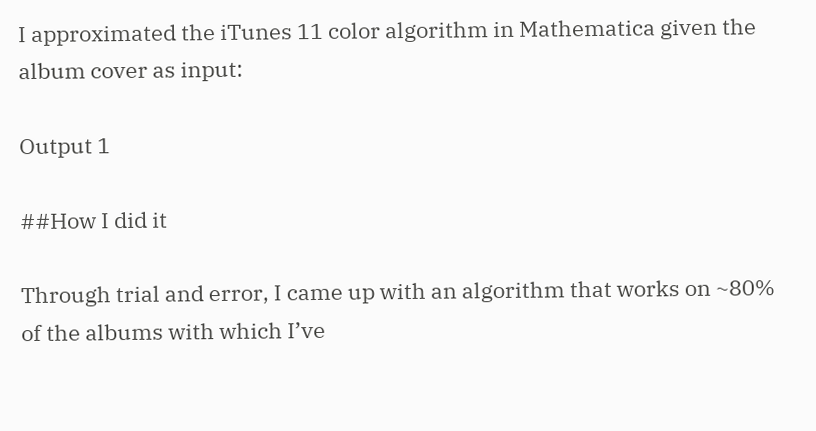I approximated the iTunes 11 color algorithm in Mathematica given the album cover as input:

Output 1

##How I did it

Through trial and error, I came up with an algorithm that works on ~80% of the albums with which I’ve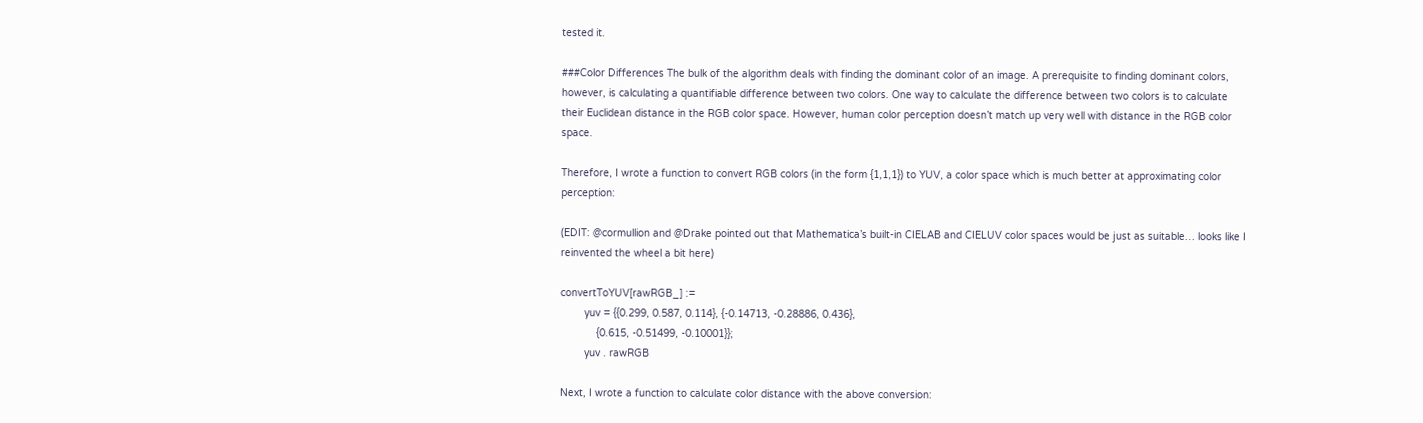tested it.

###Color Differences The bulk of the algorithm deals with finding the dominant color of an image. A prerequisite to finding dominant colors, however, is calculating a quantifiable difference between two colors. One way to calculate the difference between two colors is to calculate their Euclidean distance in the RGB color space. However, human color perception doesn’t match up very well with distance in the RGB color space.

Therefore, I wrote a function to convert RGB colors (in the form {1,1,1}) to YUV, a color space which is much better at approximating color perception:

(EDIT: @cormullion and @Drake pointed out that Mathematica’s built-in CIELAB and CIELUV color spaces would be just as suitable… looks like I reinvented the wheel a bit here)

convertToYUV[rawRGB_] :=
        yuv = {{0.299, 0.587, 0.114}, {-0.14713, -0.28886, 0.436},
            {0.615, -0.51499, -0.10001}};
        yuv . rawRGB

Next, I wrote a function to calculate color distance with the above conversion: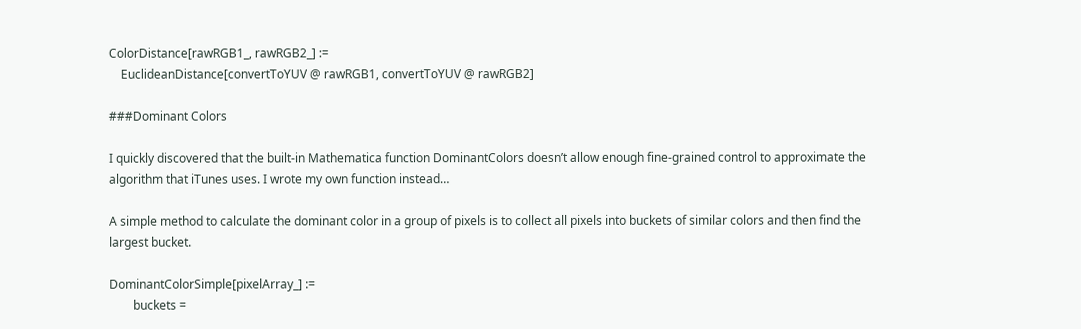ColorDistance[rawRGB1_, rawRGB2_] :=
    EuclideanDistance[convertToYUV @ rawRGB1, convertToYUV @ rawRGB2]

###Dominant Colors

I quickly discovered that the built-in Mathematica function DominantColors doesn’t allow enough fine-grained control to approximate the algorithm that iTunes uses. I wrote my own function instead…

A simple method to calculate the dominant color in a group of pixels is to collect all pixels into buckets of similar colors and then find the largest bucket.

DominantColorSimple[pixelArray_] :=
        buckets =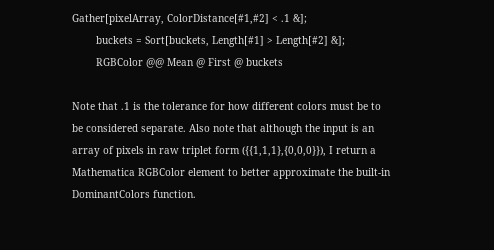Gather[pixelArray, ColorDistance[#1,#2] < .1 &];
        buckets = Sort[buckets, Length[#1] > Length[#2] &];
        RGBColor @@ Mean @ First @ buckets

Note that .1 is the tolerance for how different colors must be to be considered separate. Also note that although the input is an array of pixels in raw triplet form ({{1,1,1},{0,0,0}}), I return a Mathematica RGBColor element to better approximate the built-in DominantColors function.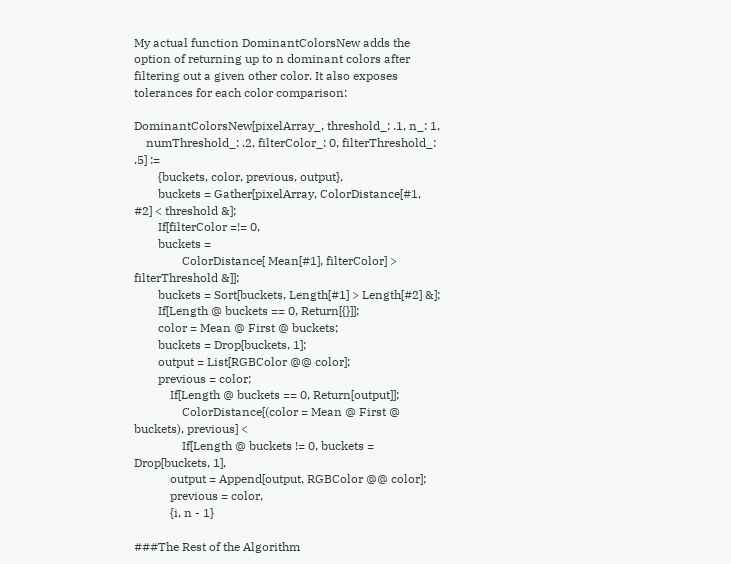My actual function DominantColorsNew adds the option of returning up to n dominant colors after filtering out a given other color. It also exposes tolerances for each color comparison:

DominantColorsNew[pixelArray_, threshold_: .1, n_: 1,
    numThreshold_: .2, filterColor_: 0, filterThreshold_: .5] :=
        {buckets, color, previous, output},
        buckets = Gather[pixelArray, ColorDistance[#1, #2] < threshold &];
        If[filterColor =!= 0,
        buckets =
                ColorDistance[ Mean[#1], filterColor] > filterThreshold &]];
        buckets = Sort[buckets, Length[#1] > Length[#2] &];
        If[Length @ buckets == 0, Return[{}]];
        color = Mean @ First @ buckets;
        buckets = Drop[buckets, 1];
        output = List[RGBColor @@ color];
        previous = color;
            If[Length @ buckets == 0, Return[output]];
                ColorDistance[(color = Mean @ First @ buckets), previous] <
                If[Length @ buckets != 0, buckets = Drop[buckets, 1],
            output = Append[output, RGBColor @@ color];
            previous = color,
            {i, n - 1}

###The Rest of the Algorithm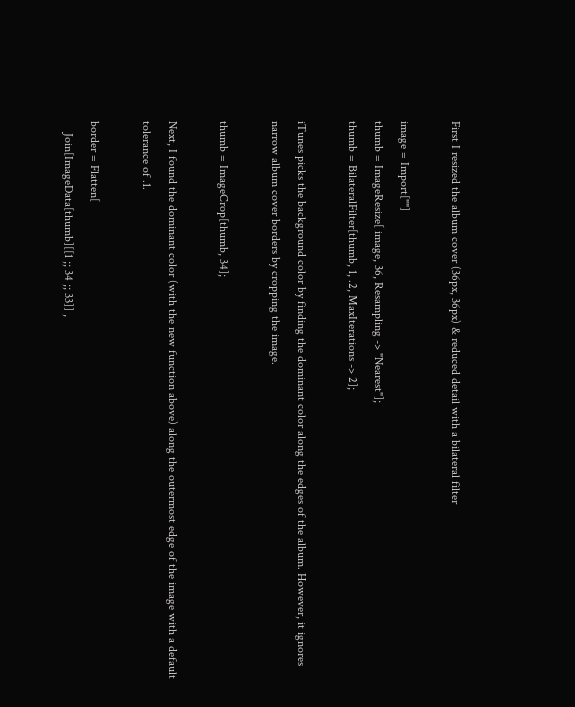First I resized the album cover (36px, 36px) & reduced detail with a bilateral filter

image = Import[""]
thumb = ImageResize[ image, 36, Resampling -> "Nearest"];
thumb = BilateralFilter[thumb, 1, .2, MaxIterations -> 2];

iTunes picks the background color by finding the dominant color along the edges of the album. However, it ignores narrow album cover borders by cropping the image.

thumb = ImageCrop[thumb, 34];

Next, I found the dominant color (with the new function above) along the outermost edge of the image with a default tolerance of .1.

border = Flatten[
    Join[ImageData[thumb][[1 ;; 34 ;; 33]] ,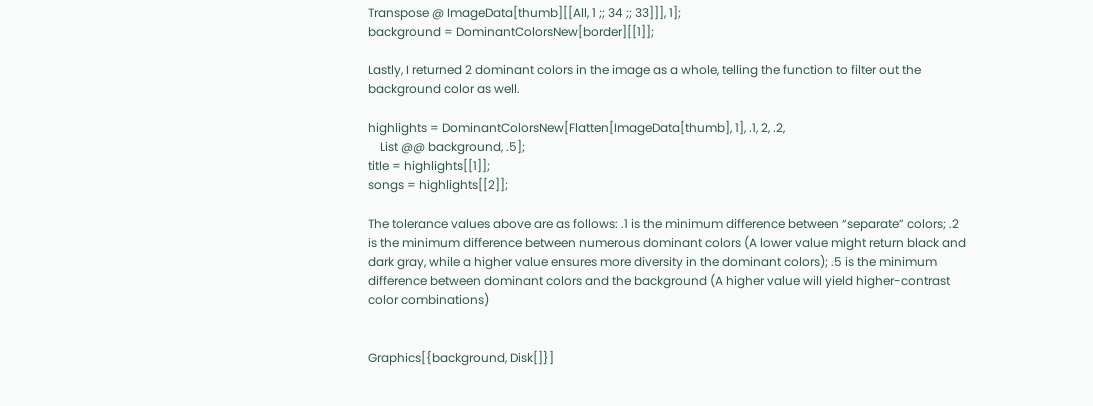Transpose @ ImageData[thumb][[All, 1 ;; 34 ;; 33]]], 1];
background = DominantColorsNew[border][[1]];

Lastly, I returned 2 dominant colors in the image as a whole, telling the function to filter out the background color as well.

highlights = DominantColorsNew[Flatten[ImageData[thumb], 1], .1, 2, .2,
    List @@ background, .5];
title = highlights[[1]];
songs = highlights[[2]];

The tolerance values above are as follows: .1 is the minimum difference between “separate” colors; .2 is the minimum difference between numerous dominant colors (A lower value might return black and dark gray, while a higher value ensures more diversity in the dominant colors); .5 is the minimum difference between dominant colors and the background (A higher value will yield higher-contrast color combinations)


Graphics[{background, Disk[]}]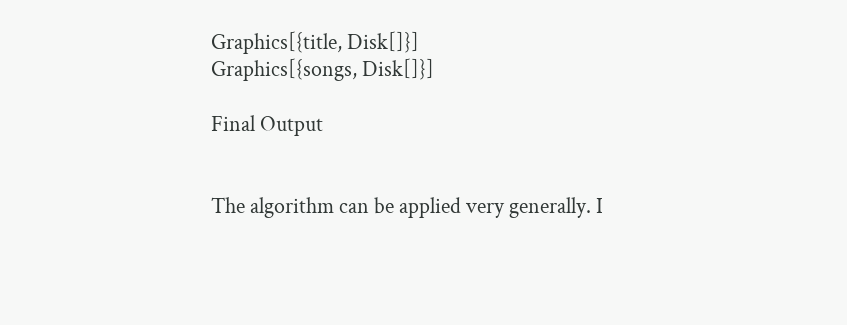Graphics[{title, Disk[]}]
Graphics[{songs, Disk[]}]

Final Output


The algorithm can be applied very generally. I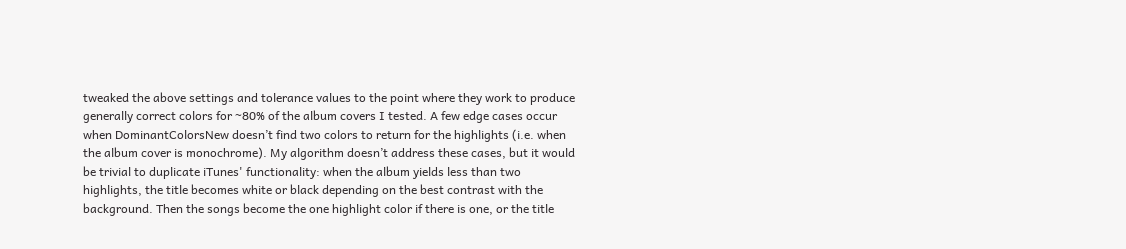tweaked the above settings and tolerance values to the point where they work to produce generally correct colors for ~80% of the album covers I tested. A few edge cases occur when DominantColorsNew doesn’t find two colors to return for the highlights (i.e. when the album cover is monochrome). My algorithm doesn’t address these cases, but it would be trivial to duplicate iTunes' functionality: when the album yields less than two highlights, the title becomes white or black depending on the best contrast with the background. Then the songs become the one highlight color if there is one, or the title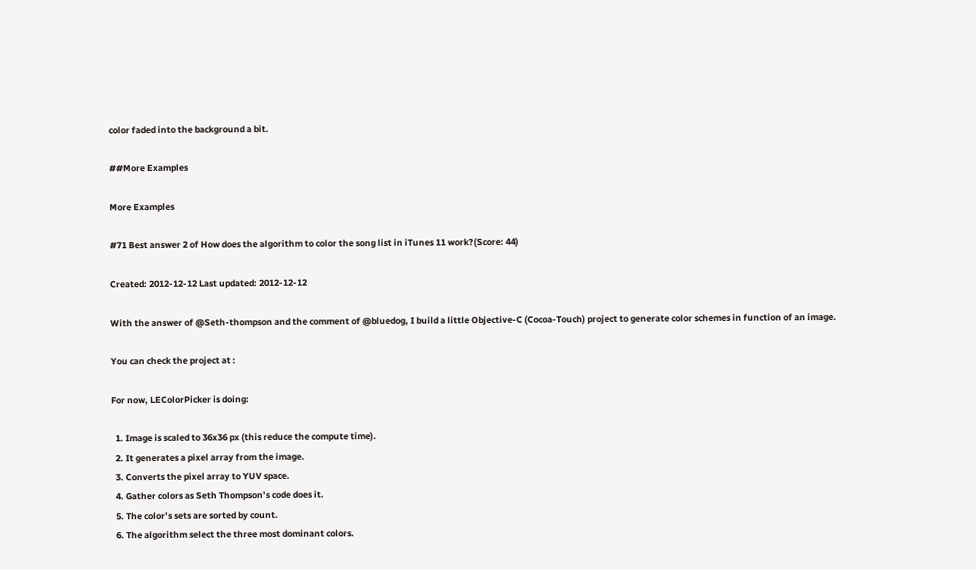color faded into the background a bit.

##More Examples

More Examples

#71 Best answer 2 of How does the algorithm to color the song list in iTunes 11 work?(Score: 44)

Created: 2012-12-12 Last updated: 2012-12-12

With the answer of @Seth-thompson and the comment of @bluedog, I build a little Objective-C (Cocoa-Touch) project to generate color schemes in function of an image.

You can check the project at :

For now, LEColorPicker is doing:

  1. Image is scaled to 36x36 px (this reduce the compute time).
  2. It generates a pixel array from the image.
  3. Converts the pixel array to YUV space.
  4. Gather colors as Seth Thompson’s code does it.
  5. The color’s sets are sorted by count.
  6. The algorithm select the three most dominant colors.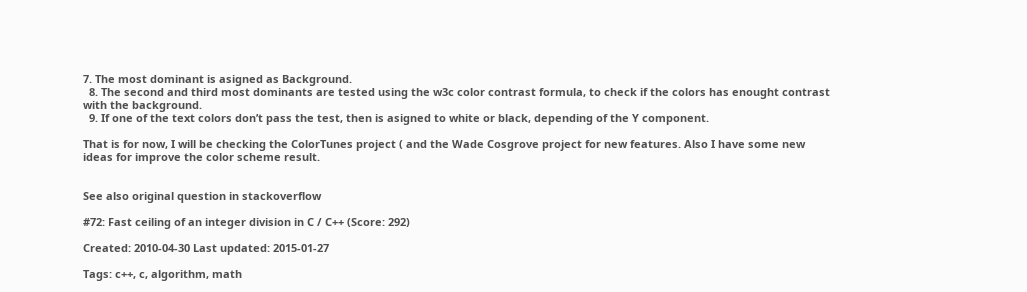7. The most dominant is asigned as Background.
  8. The second and third most dominants are tested using the w3c color contrast formula, to check if the colors has enought contrast with the background.
  9. If one of the text colors don’t pass the test, then is asigned to white or black, depending of the Y component.

That is for now, I will be checking the ColorTunes project ( and the Wade Cosgrove project for new features. Also I have some new ideas for improve the color scheme result.


See also original question in stackoverflow

#72: Fast ceiling of an integer division in C / C++ (Score: 292)

Created: 2010-04-30 Last updated: 2015-01-27

Tags: c++, c, algorithm, math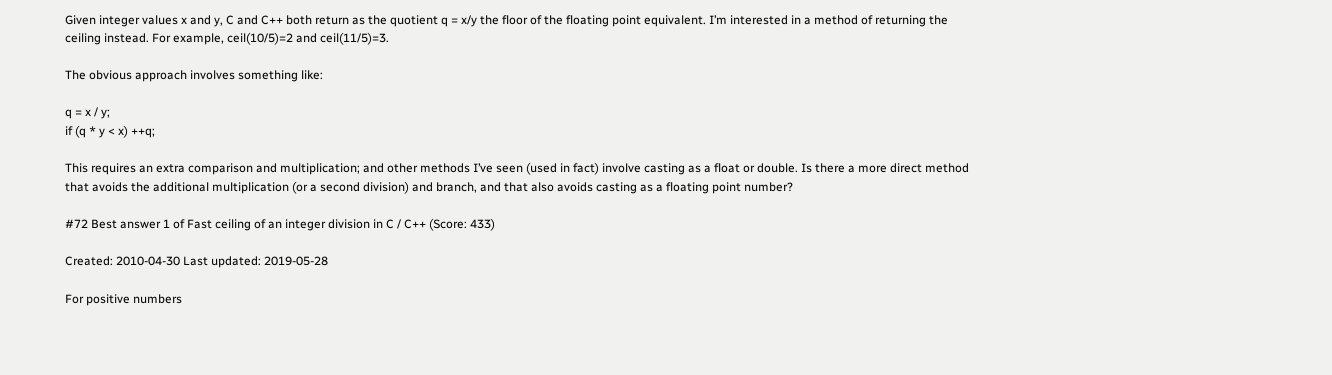Given integer values x and y, C and C++ both return as the quotient q = x/y the floor of the floating point equivalent. I’m interested in a method of returning the ceiling instead. For example, ceil(10/5)=2 and ceil(11/5)=3.

The obvious approach involves something like:

q = x / y;
if (q * y < x) ++q;

This requires an extra comparison and multiplication; and other methods I’ve seen (used in fact) involve casting as a float or double. Is there a more direct method that avoids the additional multiplication (or a second division) and branch, and that also avoids casting as a floating point number?

#72 Best answer 1 of Fast ceiling of an integer division in C / C++ (Score: 433)

Created: 2010-04-30 Last updated: 2019-05-28

For positive numbers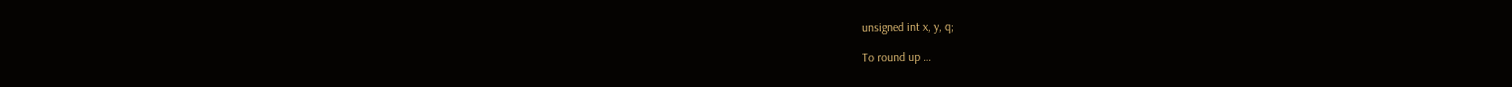unsigned int x, y, q;

To round up …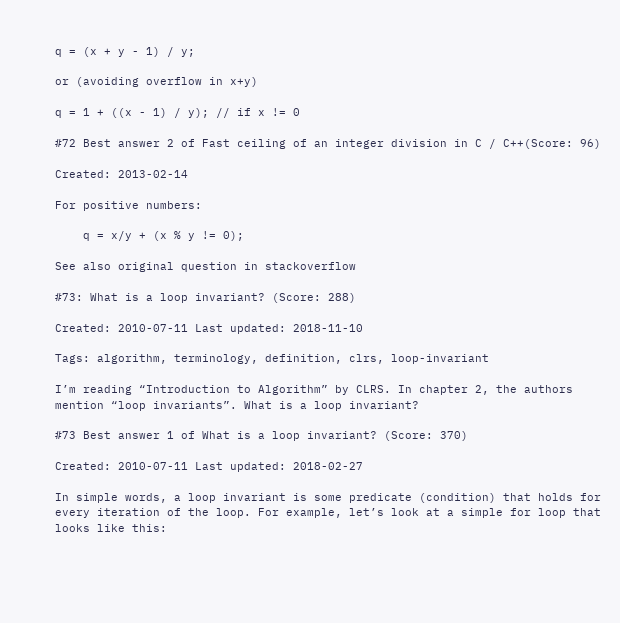q = (x + y - 1) / y;

or (avoiding overflow in x+y)

q = 1 + ((x - 1) / y); // if x != 0

#72 Best answer 2 of Fast ceiling of an integer division in C / C++(Score: 96)

Created: 2013-02-14

For positive numbers:

    q = x/y + (x % y != 0);

See also original question in stackoverflow

#73: What is a loop invariant? (Score: 288)

Created: 2010-07-11 Last updated: 2018-11-10

Tags: algorithm, terminology, definition, clrs, loop-invariant

I’m reading “Introduction to Algorithm” by CLRS. In chapter 2, the authors mention “loop invariants”. What is a loop invariant?

#73 Best answer 1 of What is a loop invariant? (Score: 370)

Created: 2010-07-11 Last updated: 2018-02-27

In simple words, a loop invariant is some predicate (condition) that holds for every iteration of the loop. For example, let’s look at a simple for loop that looks like this: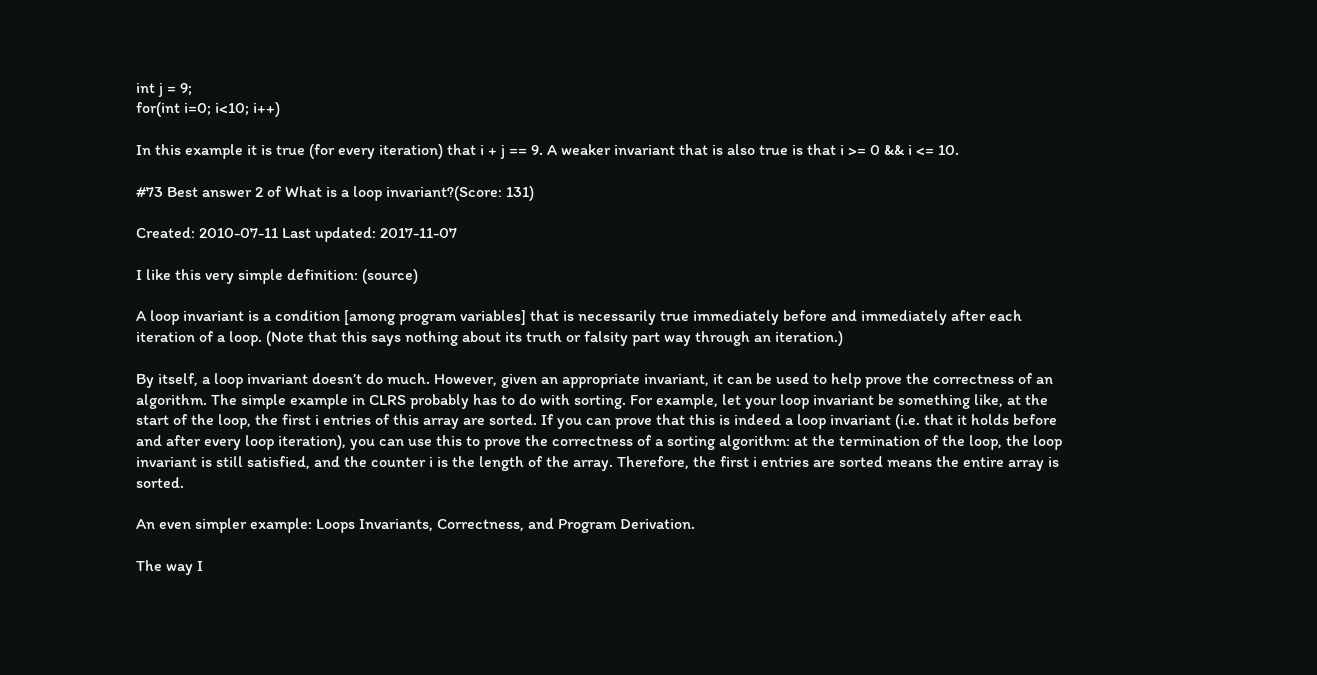int j = 9;
for(int i=0; i<10; i++)

In this example it is true (for every iteration) that i + j == 9. A weaker invariant that is also true is that i >= 0 && i <= 10.

#73 Best answer 2 of What is a loop invariant?(Score: 131)

Created: 2010-07-11 Last updated: 2017-11-07

I like this very simple definition: (source)

A loop invariant is a condition [among program variables] that is necessarily true immediately before and immediately after each iteration of a loop. (Note that this says nothing about its truth or falsity part way through an iteration.)

By itself, a loop invariant doesn’t do much. However, given an appropriate invariant, it can be used to help prove the correctness of an algorithm. The simple example in CLRS probably has to do with sorting. For example, let your loop invariant be something like, at the start of the loop, the first i entries of this array are sorted. If you can prove that this is indeed a loop invariant (i.e. that it holds before and after every loop iteration), you can use this to prove the correctness of a sorting algorithm: at the termination of the loop, the loop invariant is still satisfied, and the counter i is the length of the array. Therefore, the first i entries are sorted means the entire array is sorted.

An even simpler example: Loops Invariants, Correctness, and Program Derivation.

The way I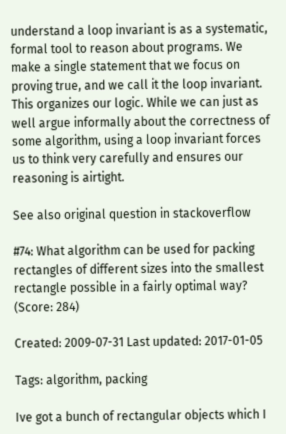understand a loop invariant is as a systematic, formal tool to reason about programs. We make a single statement that we focus on proving true, and we call it the loop invariant. This organizes our logic. While we can just as well argue informally about the correctness of some algorithm, using a loop invariant forces us to think very carefully and ensures our reasoning is airtight.

See also original question in stackoverflow

#74: What algorithm can be used for packing rectangles of different sizes into the smallest rectangle possible in a fairly optimal way? (Score: 284)

Created: 2009-07-31 Last updated: 2017-01-05

Tags: algorithm, packing

Ive got a bunch of rectangular objects which I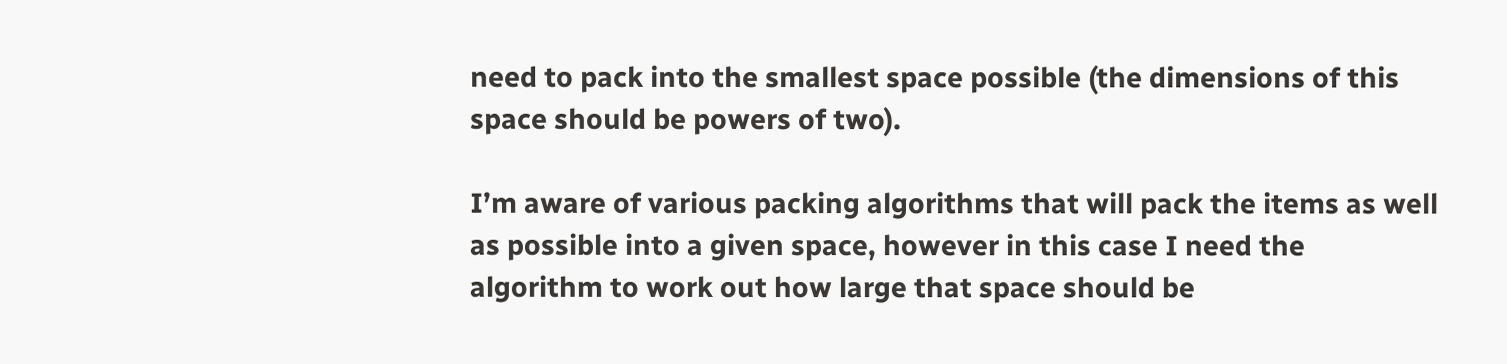need to pack into the smallest space possible (the dimensions of this space should be powers of two).

I’m aware of various packing algorithms that will pack the items as well as possible into a given space, however in this case I need the algorithm to work out how large that space should be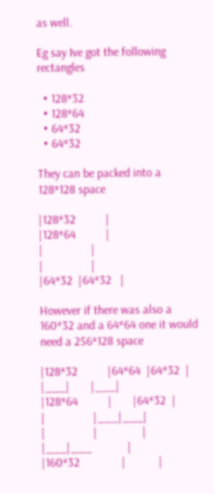as well.

Eg say Ive got the following rectangles

  • 128*32
  • 128*64
  • 64*32
  • 64*32

They can be packed into a 128*128 space

|128*32          |
|128*64          |
|                |
|                |
|64*32  |64*32   |

However if there was also a 160*32 and a 64*64 one it would need a 256*128 space

|128*32          |64*64  |64*32  |
|___|       |___|
|128*64          |       |64*32  |
|                |___|___|
|                |               |
|___|___            |
|160*32              |           |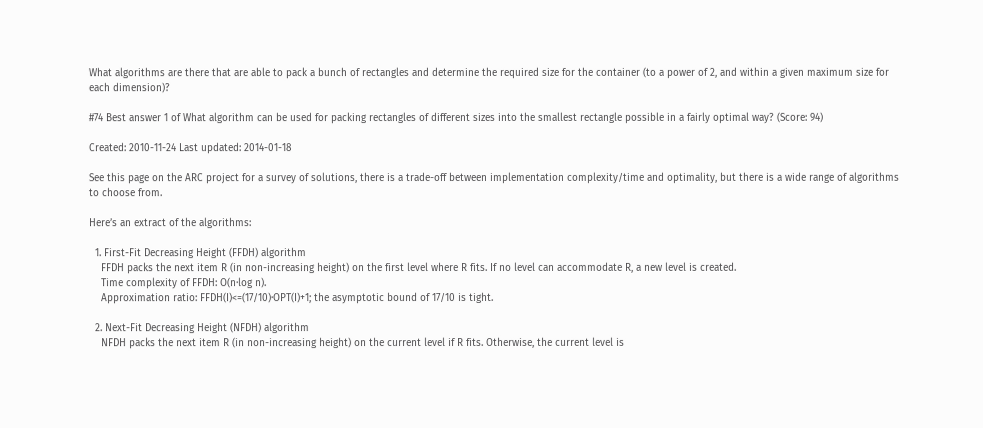What algorithms are there that are able to pack a bunch of rectangles and determine the required size for the container (to a power of 2, and within a given maximum size for each dimension)?

#74 Best answer 1 of What algorithm can be used for packing rectangles of different sizes into the smallest rectangle possible in a fairly optimal way? (Score: 94)

Created: 2010-11-24 Last updated: 2014-01-18

See this page on the ARC project for a survey of solutions, there is a trade-off between implementation complexity/time and optimality, but there is a wide range of algorithms to choose from.

Here’s an extract of the algorithms:

  1. First-Fit Decreasing Height (FFDH) algorithm
    FFDH packs the next item R (in non-increasing height) on the first level where R fits. If no level can accommodate R, a new level is created.
    Time complexity of FFDH: O(n·log n).
    Approximation ratio: FFDH(I)<=(17/10)·OPT(I)+1; the asymptotic bound of 17/10 is tight.

  2. Next-Fit Decreasing Height (NFDH) algorithm
    NFDH packs the next item R (in non-increasing height) on the current level if R fits. Otherwise, the current level is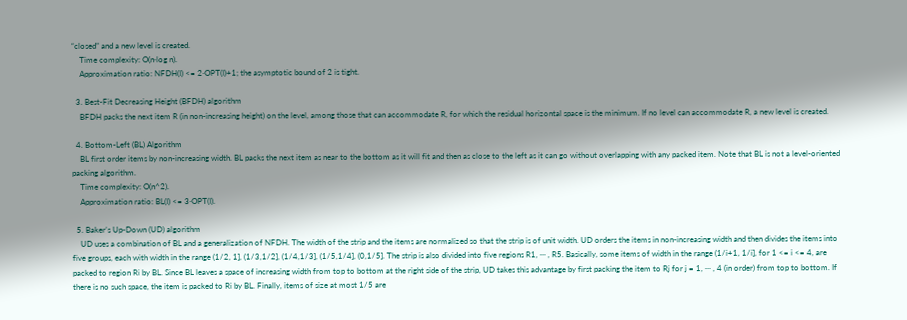“closed” and a new level is created.
    Time complexity: O(n·log n).
    Approximation ratio: NFDH(I) <= 2·OPT(I)+1; the asymptotic bound of 2 is tight.

  3. Best-Fit Decreasing Height (BFDH) algorithm
    BFDH packs the next item R (in non-increasing height) on the level, among those that can accommodate R, for which the residual horizontal space is the minimum. If no level can accommodate R, a new level is created.

  4. Bottom-Left (BL) Algorithm
    BL first order items by non-increasing width. BL packs the next item as near to the bottom as it will fit and then as close to the left as it can go without overlapping with any packed item. Note that BL is not a level-oriented packing algorithm.
    Time complexity: O(n^2).
    Approximation ratio: BL(I) <= 3·OPT(I).

  5. Baker’s Up-Down (UD) algorithm
    UD uses a combination of BL and a generalization of NFDH. The width of the strip and the items are normalized so that the strip is of unit width. UD orders the items in non-increasing width and then divides the items into five groups, each with width in the range (1/2, 1], (1/3,1/2], (1/4,1/3], (1/5,1/4], (0,1/5]. The strip is also divided into five regions R1, ··· , R5. Basically, some items of width in the range (1/i+1, 1/i], for 1 <= i <= 4, are packed to region Ri by BL. Since BL leaves a space of increasing width from top to bottom at the right side of the strip, UD takes this advantage by first packing the item to Rj for j = 1, ··· , 4 (in order) from top to bottom. If there is no such space, the item is packed to Ri by BL. Finally, items of size at most 1/5 are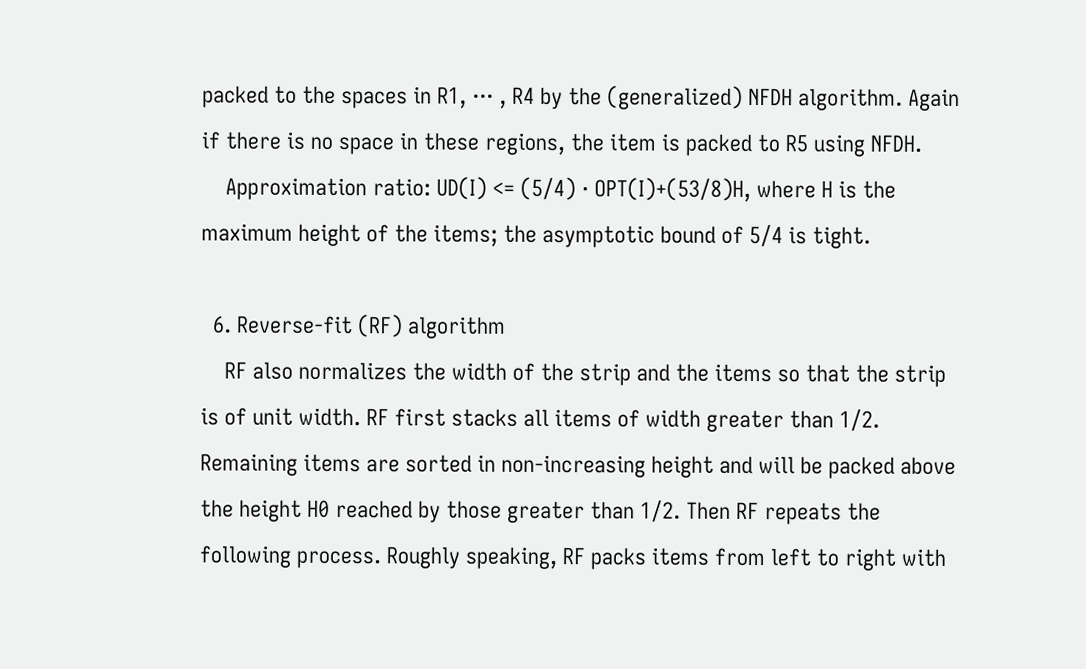packed to the spaces in R1, ··· , R4 by the (generalized) NFDH algorithm. Again if there is no space in these regions, the item is packed to R5 using NFDH.
    Approximation ratio: UD(I) <= (5/4) · OPT(I)+(53/8)H, where H is the maximum height of the items; the asymptotic bound of 5/4 is tight.

  6. Reverse-fit (RF) algorithm
    RF also normalizes the width of the strip and the items so that the strip is of unit width. RF first stacks all items of width greater than 1/2. Remaining items are sorted in non-increasing height and will be packed above the height H0 reached by those greater than 1/2. Then RF repeats the following process. Roughly speaking, RF packs items from left to right with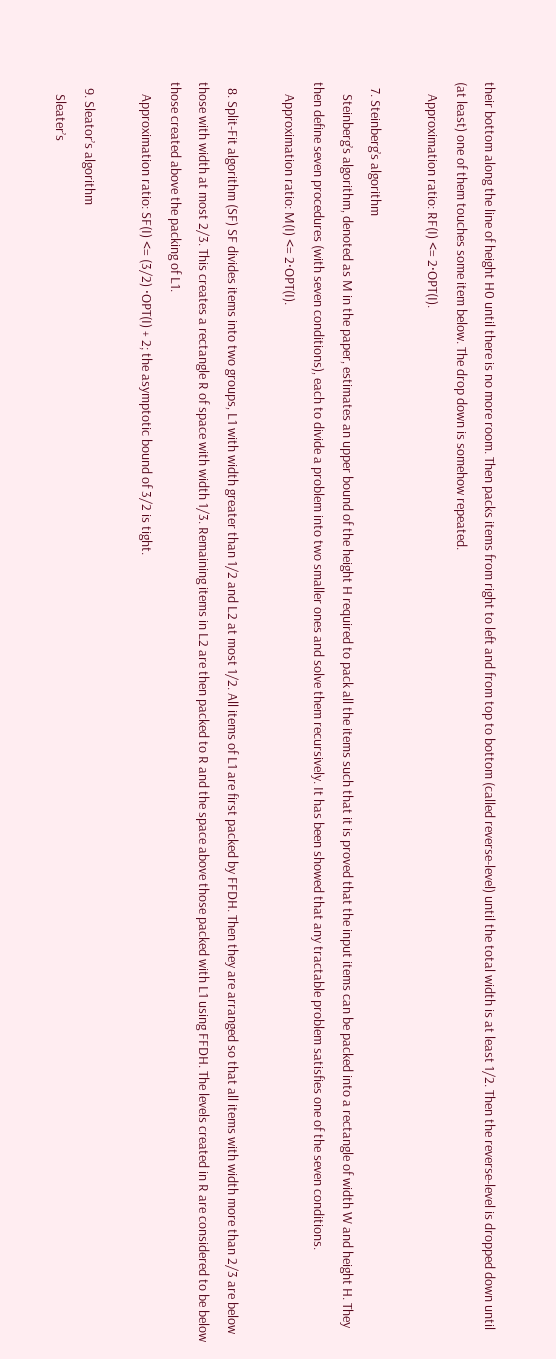their bottom along the line of height H0 until there is no more room. Then packs items from right to left and from top to bottom (called reverse-level) until the total width is at least 1/2. Then the reverse-level is dropped down until (at least) one of them touches some item below. The drop down is somehow repeated.
    Approximation ratio: RF(I) <= 2·OPT(I).

  7. Steinberg’s algorithm
    Steinberg’s algorithm, denoted as M in the paper, estimates an upper bound of the height H required to pack all the items such that it is proved that the input items can be packed into a rectangle of width W and height H. They then define seven procedures (with seven conditions), each to divide a problem into two smaller ones and solve them recursively. It has been showed that any tractable problem satisfies one of the seven conditions.
    Approximation ratio: M(I) <= 2·OPT(I).

  8. Split-Fit algorithm (SF) SF divides items into two groups, L1 with width greater than 1/2 and L2 at most 1/2. All items of L1 are first packed by FFDH. Then they are arranged so that all items with width more than 2/3 are below those with width at most 2/3. This creates a rectangle R of space with width 1/3. Remaining items in L2 are then packed to R and the space above those packed with L1 using FFDH. The levels created in R are considered to be below those created above the packing of L1.
    Approximation ratio: SF(I) <= (3/2) ·OPT(I) + 2; the asymptotic bound of 3/2 is tight.

  9. Sleator’s algorithm
    Sleater’s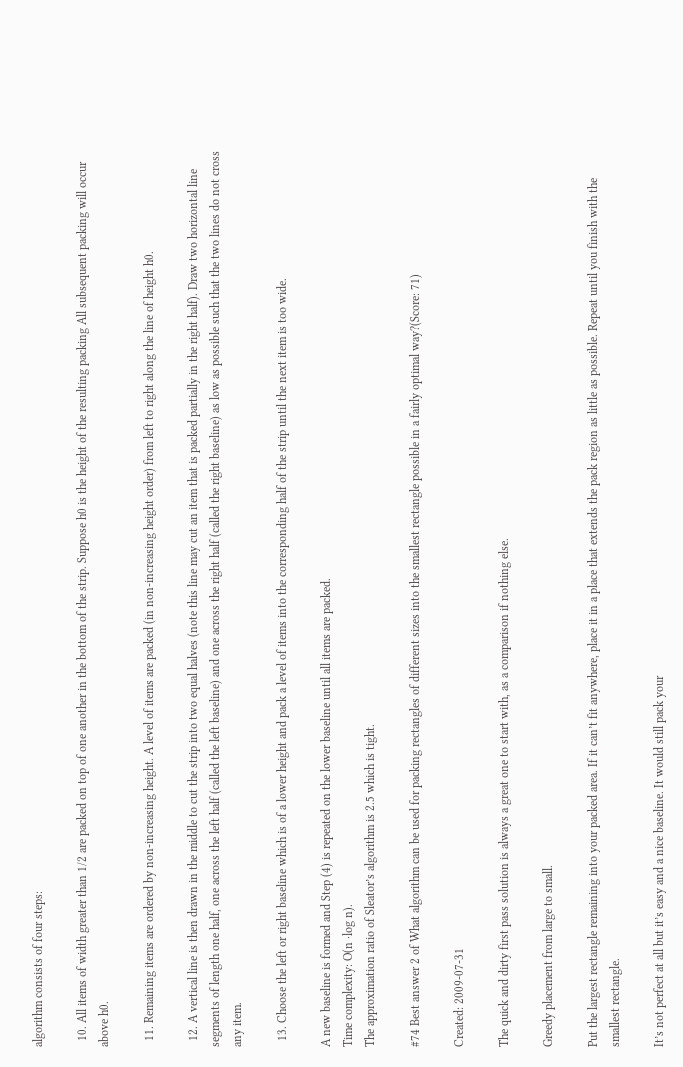algorithm consists of four steps:

  10. All items of width greater than 1/2 are packed on top of one another in the bottom of the strip. Suppose h0 is the height of the resulting packing All subsequent packing will occur above h0.

  11. Remaining items are ordered by non-increasing height. A level of items are packed (in non-increasing height order) from left to right along the line of height h0.

  12. A vertical line is then drawn in the middle to cut the strip into two equal halves (note this line may cut an item that is packed partially in the right half). Draw two horizontal line segments of length one half, one across the left half (called the left baseline) and one across the right half (called the right baseline) as low as possible such that the two lines do not cross any item.

  13. Choose the left or right baseline which is of a lower height and pack a level of items into the corresponding half of the strip until the next item is too wide.

A new baseline is formed and Step (4) is repeated on the lower baseline until all items are packed.
Time complexity: O(n ·log n).
The approximation ratio of Sleator’s algorithm is 2.5 which is tight.

#74 Best answer 2 of What algorithm can be used for packing rectangles of different sizes into the smallest rectangle possible in a fairly optimal way?(Score: 71)

Created: 2009-07-31

The quick and dirty first pass solution is always a great one to start with, as a comparison if nothing else.

Greedy placement from large to small.

Put the largest rectangle remaining into your packed area. If it can’t fit anywhere, place it in a place that extends the pack region as little as possible. Repeat until you finish with the smallest rectangle.

It’s not perfect at all but it’s easy and a nice baseline. It would still pack your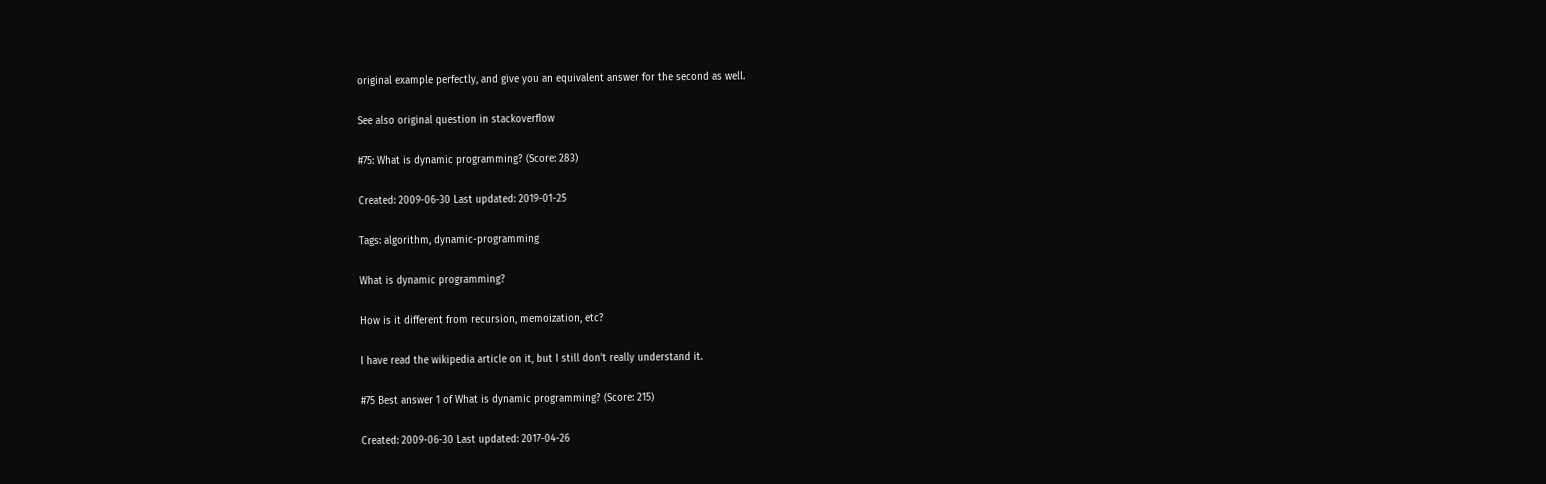original example perfectly, and give you an equivalent answer for the second as well.

See also original question in stackoverflow

#75: What is dynamic programming? (Score: 283)

Created: 2009-06-30 Last updated: 2019-01-25

Tags: algorithm, dynamic-programming

What is dynamic programming?

How is it different from recursion, memoization, etc?

I have read the wikipedia article on it, but I still don’t really understand it.

#75 Best answer 1 of What is dynamic programming? (Score: 215)

Created: 2009-06-30 Last updated: 2017-04-26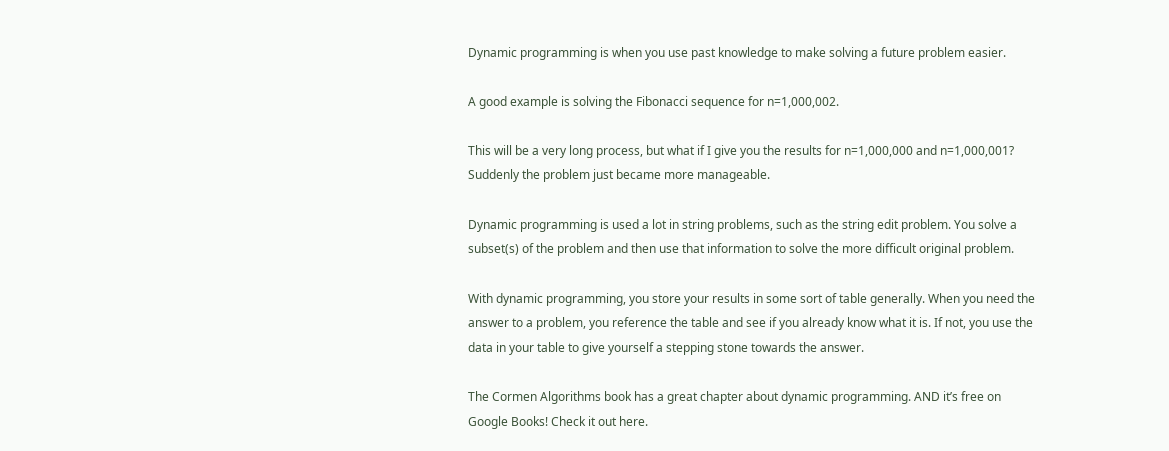Dynamic programming is when you use past knowledge to make solving a future problem easier.

A good example is solving the Fibonacci sequence for n=1,000,002.

This will be a very long process, but what if I give you the results for n=1,000,000 and n=1,000,001? Suddenly the problem just became more manageable.

Dynamic programming is used a lot in string problems, such as the string edit problem. You solve a subset(s) of the problem and then use that information to solve the more difficult original problem.

With dynamic programming, you store your results in some sort of table generally. When you need the answer to a problem, you reference the table and see if you already know what it is. If not, you use the data in your table to give yourself a stepping stone towards the answer.

The Cormen Algorithms book has a great chapter about dynamic programming. AND it’s free on Google Books! Check it out here.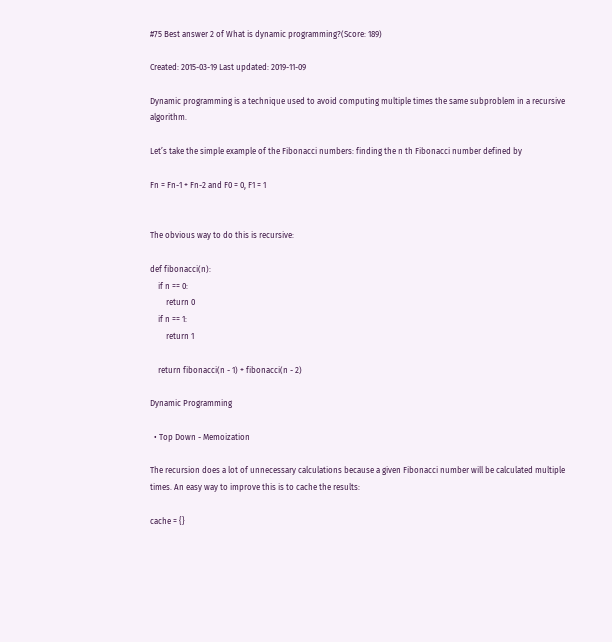#75 Best answer 2 of What is dynamic programming?(Score: 189)

Created: 2015-03-19 Last updated: 2019-11-09

Dynamic programming is a technique used to avoid computing multiple times the same subproblem in a recursive algorithm.

Let’s take the simple example of the Fibonacci numbers: finding the n th Fibonacci number defined by

Fn = Fn-1 + Fn-2 and F0 = 0, F1 = 1


The obvious way to do this is recursive:

def fibonacci(n):
    if n == 0:
        return 0
    if n == 1:
        return 1

    return fibonacci(n - 1) + fibonacci(n - 2)

Dynamic Programming

  • Top Down - Memoization

The recursion does a lot of unnecessary calculations because a given Fibonacci number will be calculated multiple times. An easy way to improve this is to cache the results:

cache = {}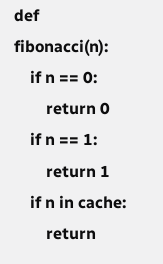def fibonacci(n):
    if n == 0:
        return 0
    if n == 1:
        return 1
    if n in cache:
        return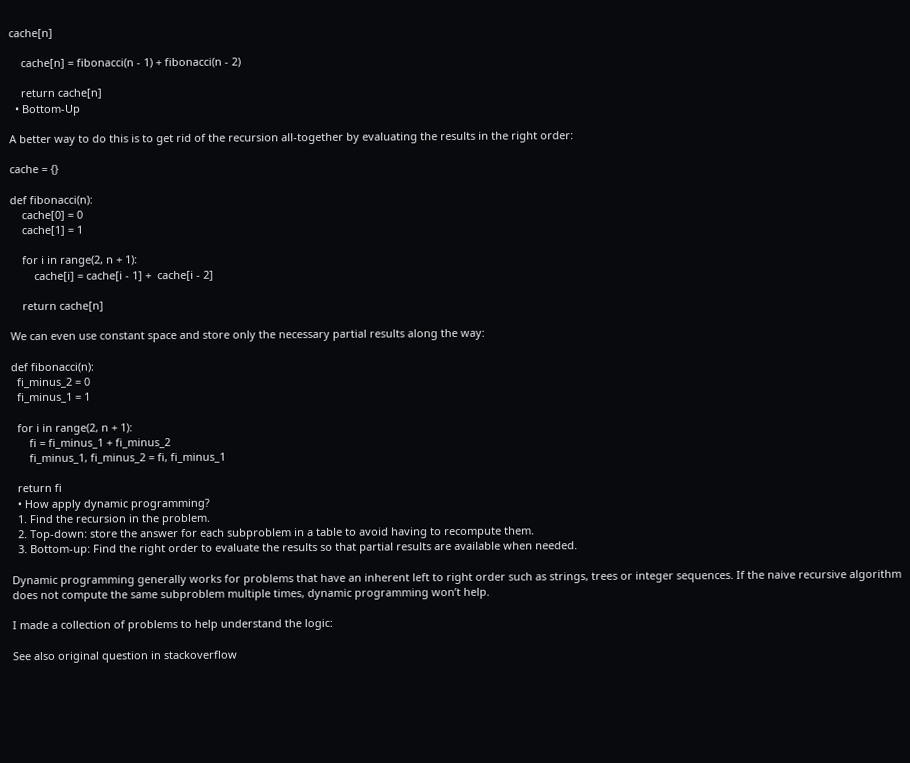cache[n]

    cache[n] = fibonacci(n - 1) + fibonacci(n - 2)

    return cache[n]
  • Bottom-Up

A better way to do this is to get rid of the recursion all-together by evaluating the results in the right order:

cache = {}

def fibonacci(n):
    cache[0] = 0
    cache[1] = 1

    for i in range(2, n + 1):
        cache[i] = cache[i - 1] +  cache[i - 2]

    return cache[n]

We can even use constant space and store only the necessary partial results along the way:

def fibonacci(n):
  fi_minus_2 = 0
  fi_minus_1 = 1

  for i in range(2, n + 1):
      fi = fi_minus_1 + fi_minus_2
      fi_minus_1, fi_minus_2 = fi, fi_minus_1

  return fi
  • How apply dynamic programming?
  1. Find the recursion in the problem.
  2. Top-down: store the answer for each subproblem in a table to avoid having to recompute them.
  3. Bottom-up: Find the right order to evaluate the results so that partial results are available when needed.

Dynamic programming generally works for problems that have an inherent left to right order such as strings, trees or integer sequences. If the naive recursive algorithm does not compute the same subproblem multiple times, dynamic programming won’t help.

I made a collection of problems to help understand the logic:

See also original question in stackoverflow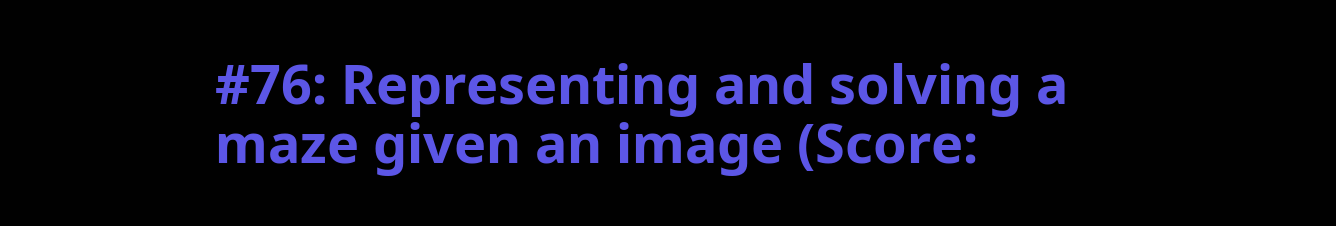#76: Representing and solving a maze given an image (Score: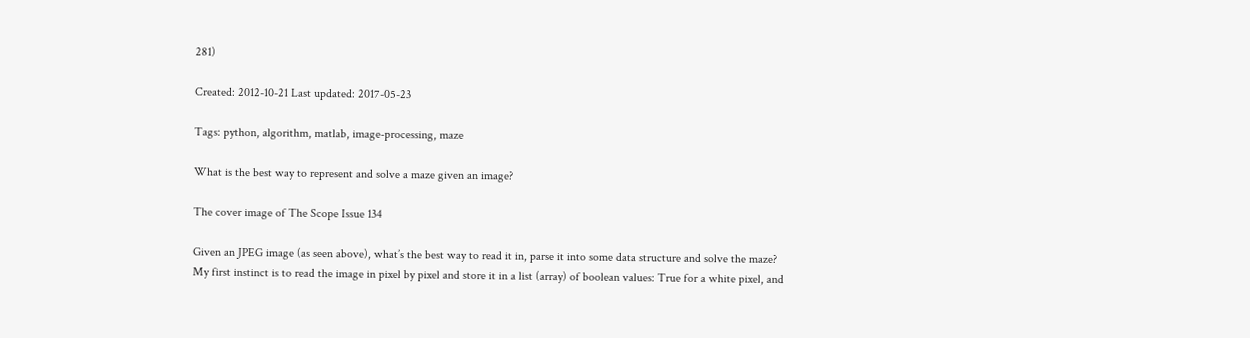281)

Created: 2012-10-21 Last updated: 2017-05-23

Tags: python, algorithm, matlab, image-processing, maze

What is the best way to represent and solve a maze given an image?

The cover image of The Scope Issue 134

Given an JPEG image (as seen above), what’s the best way to read it in, parse it into some data structure and solve the maze? My first instinct is to read the image in pixel by pixel and store it in a list (array) of boolean values: True for a white pixel, and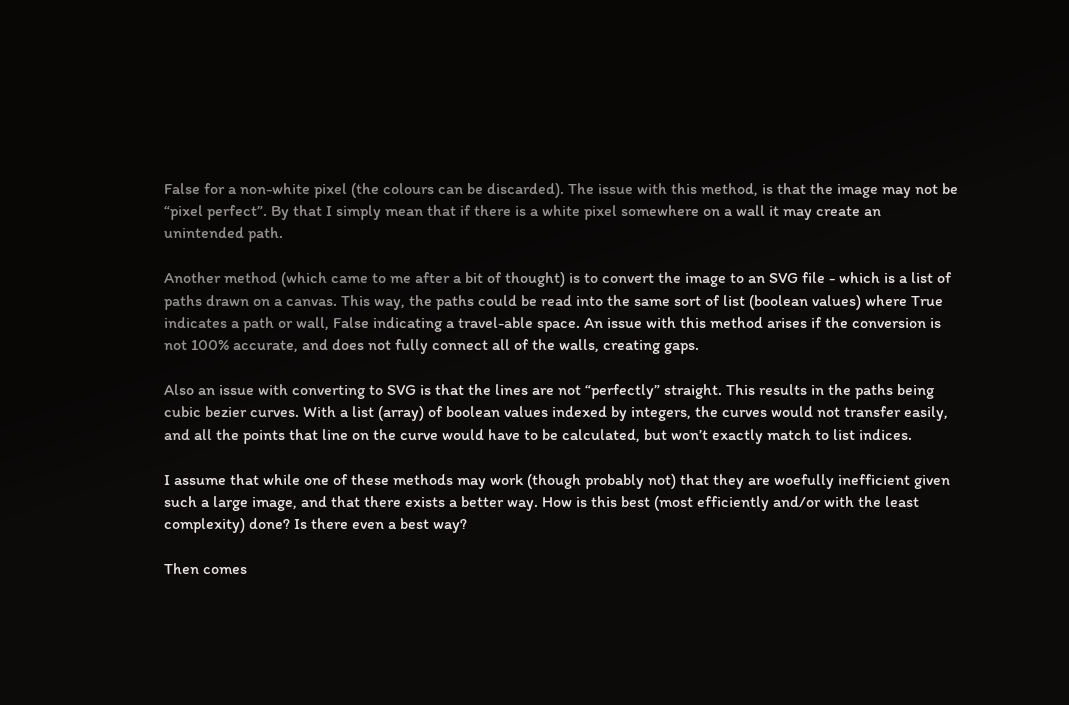False for a non-white pixel (the colours can be discarded). The issue with this method, is that the image may not be “pixel perfect”. By that I simply mean that if there is a white pixel somewhere on a wall it may create an unintended path.

Another method (which came to me after a bit of thought) is to convert the image to an SVG file - which is a list of paths drawn on a canvas. This way, the paths could be read into the same sort of list (boolean values) where True indicates a path or wall, False indicating a travel-able space. An issue with this method arises if the conversion is not 100% accurate, and does not fully connect all of the walls, creating gaps.

Also an issue with converting to SVG is that the lines are not “perfectly” straight. This results in the paths being cubic bezier curves. With a list (array) of boolean values indexed by integers, the curves would not transfer easily, and all the points that line on the curve would have to be calculated, but won’t exactly match to list indices.

I assume that while one of these methods may work (though probably not) that they are woefully inefficient given such a large image, and that there exists a better way. How is this best (most efficiently and/or with the least complexity) done? Is there even a best way?

Then comes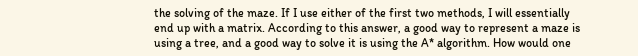the solving of the maze. If I use either of the first two methods, I will essentially end up with a matrix. According to this answer, a good way to represent a maze is using a tree, and a good way to solve it is using the A* algorithm. How would one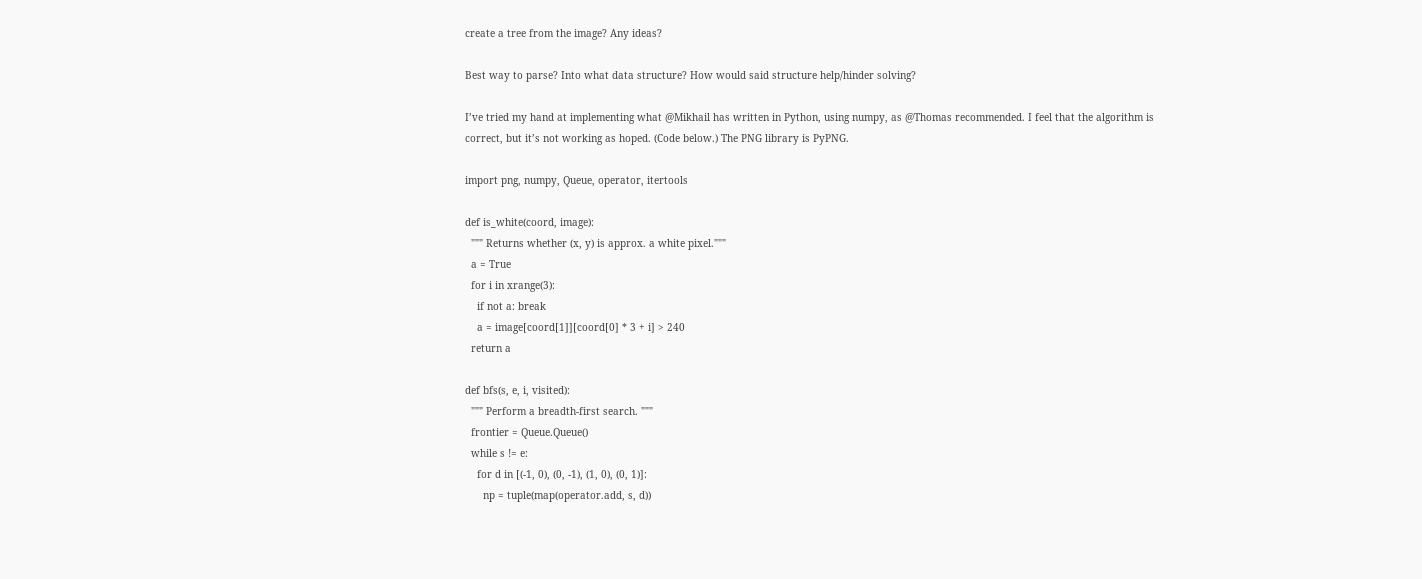create a tree from the image? Any ideas?

Best way to parse? Into what data structure? How would said structure help/hinder solving?

I’ve tried my hand at implementing what @Mikhail has written in Python, using numpy, as @Thomas recommended. I feel that the algorithm is correct, but it’s not working as hoped. (Code below.) The PNG library is PyPNG.

import png, numpy, Queue, operator, itertools

def is_white(coord, image):
  """ Returns whether (x, y) is approx. a white pixel."""
  a = True
  for i in xrange(3):
    if not a: break
    a = image[coord[1]][coord[0] * 3 + i] > 240
  return a

def bfs(s, e, i, visited):
  """ Perform a breadth-first search. """
  frontier = Queue.Queue()
  while s != e:
    for d in [(-1, 0), (0, -1), (1, 0), (0, 1)]:
      np = tuple(map(operator.add, s, d))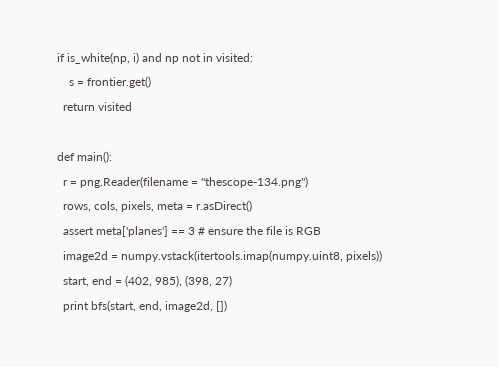if is_white(np, i) and np not in visited:
    s = frontier.get()
  return visited

def main():
  r = png.Reader(filename = "thescope-134.png")
  rows, cols, pixels, meta = r.asDirect()
  assert meta['planes'] == 3 # ensure the file is RGB
  image2d = numpy.vstack(itertools.imap(numpy.uint8, pixels))
  start, end = (402, 985), (398, 27)
  print bfs(start, end, image2d, [])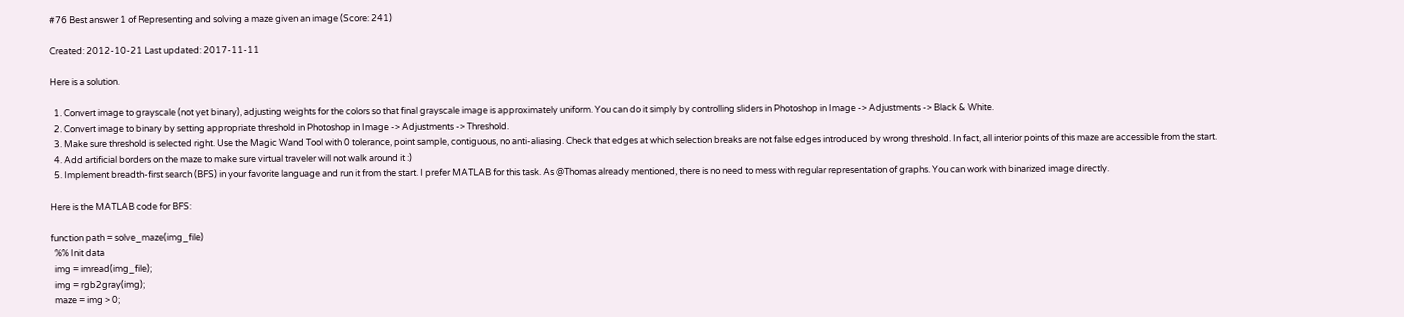#76 Best answer 1 of Representing and solving a maze given an image (Score: 241)

Created: 2012-10-21 Last updated: 2017-11-11

Here is a solution.

  1. Convert image to grayscale (not yet binary), adjusting weights for the colors so that final grayscale image is approximately uniform. You can do it simply by controlling sliders in Photoshop in Image -> Adjustments -> Black & White.
  2. Convert image to binary by setting appropriate threshold in Photoshop in Image -> Adjustments -> Threshold.
  3. Make sure threshold is selected right. Use the Magic Wand Tool with 0 tolerance, point sample, contiguous, no anti-aliasing. Check that edges at which selection breaks are not false edges introduced by wrong threshold. In fact, all interior points of this maze are accessible from the start.
  4. Add artificial borders on the maze to make sure virtual traveler will not walk around it :)
  5. Implement breadth-first search (BFS) in your favorite language and run it from the start. I prefer MATLAB for this task. As @Thomas already mentioned, there is no need to mess with regular representation of graphs. You can work with binarized image directly.

Here is the MATLAB code for BFS:

function path = solve_maze(img_file)
  %% Init data
  img = imread(img_file);
  img = rgb2gray(img);
  maze = img > 0;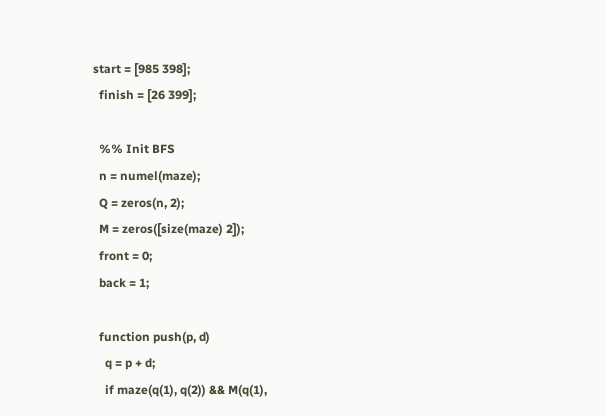start = [985 398];
  finish = [26 399];

  %% Init BFS
  n = numel(maze);
  Q = zeros(n, 2);
  M = zeros([size(maze) 2]);
  front = 0;
  back = 1;

  function push(p, d)
    q = p + d;
    if maze(q(1), q(2)) && M(q(1),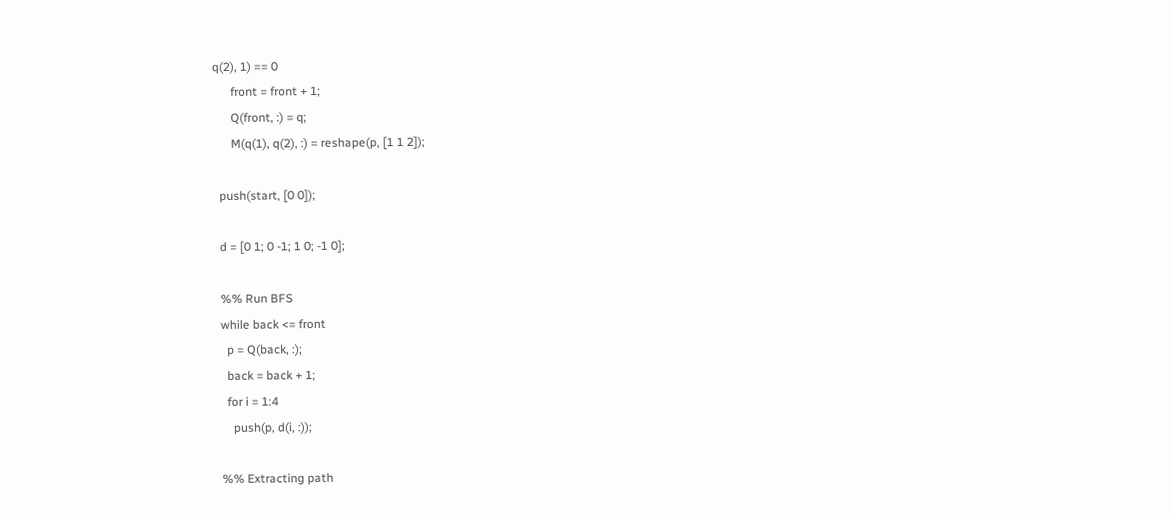q(2), 1) == 0
      front = front + 1;
      Q(front, :) = q;
      M(q(1), q(2), :) = reshape(p, [1 1 2]);

  push(start, [0 0]);

  d = [0 1; 0 -1; 1 0; -1 0];

  %% Run BFS
  while back <= front
    p = Q(back, :);
    back = back + 1;
    for i = 1:4
      push(p, d(i, :));

  %% Extracting path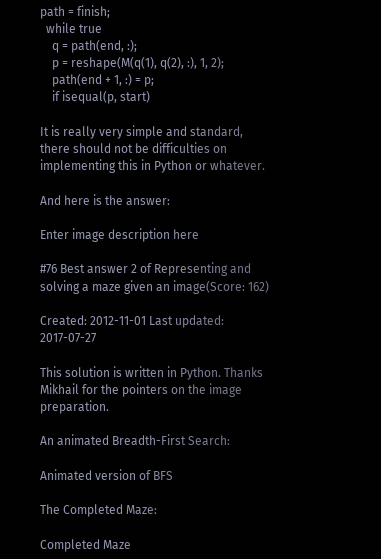path = finish;
  while true
    q = path(end, :);
    p = reshape(M(q(1), q(2), :), 1, 2);
    path(end + 1, :) = p;
    if isequal(p, start)

It is really very simple and standard, there should not be difficulties on implementing this in Python or whatever.

And here is the answer:

Enter image description here

#76 Best answer 2 of Representing and solving a maze given an image(Score: 162)

Created: 2012-11-01 Last updated: 2017-07-27

This solution is written in Python. Thanks Mikhail for the pointers on the image preparation.

An animated Breadth-First Search:

Animated version of BFS

The Completed Maze:

Completed Maze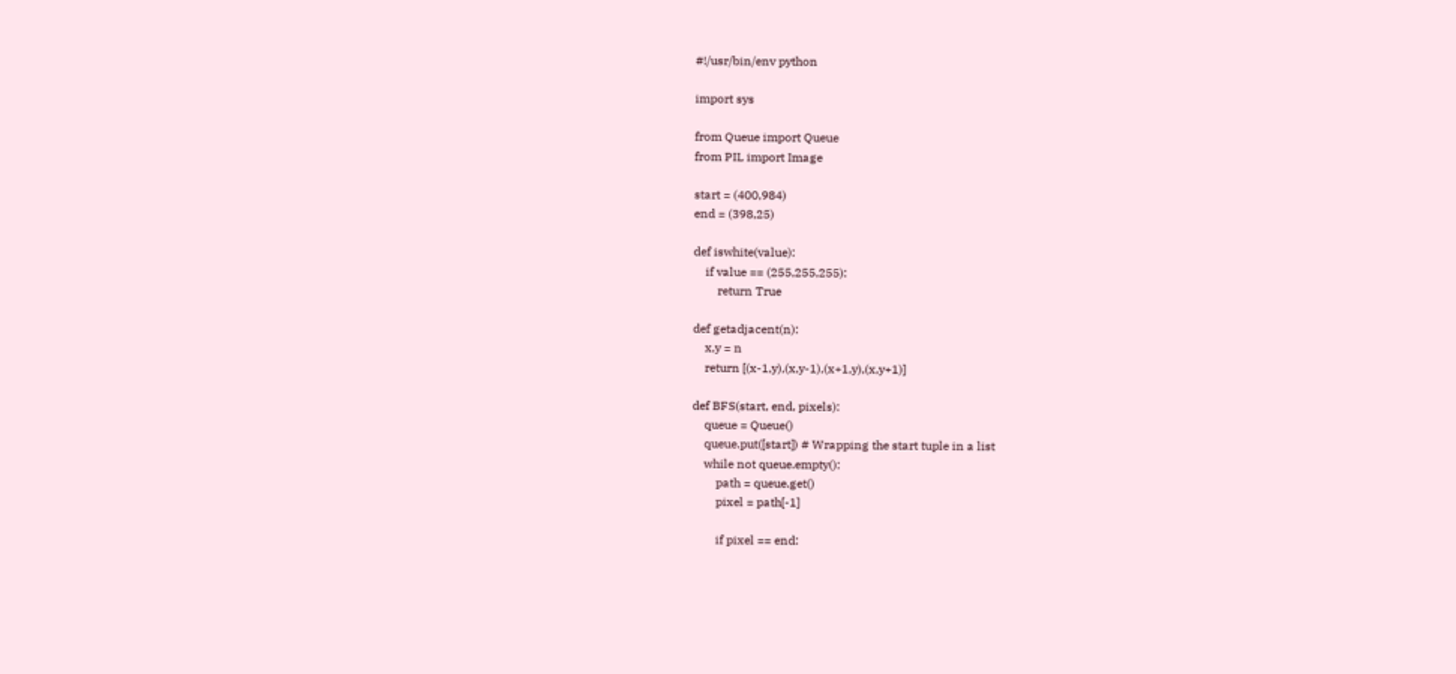#!/usr/bin/env python

import sys

from Queue import Queue
from PIL import Image

start = (400,984)
end = (398,25)

def iswhite(value):
    if value == (255,255,255):
        return True

def getadjacent(n):
    x,y = n
    return [(x-1,y),(x,y-1),(x+1,y),(x,y+1)]

def BFS(start, end, pixels):
    queue = Queue()
    queue.put([start]) # Wrapping the start tuple in a list
    while not queue.empty():
        path = queue.get()
        pixel = path[-1]

        if pixel == end: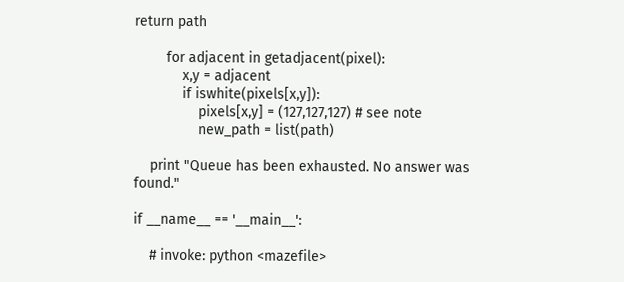return path

        for adjacent in getadjacent(pixel):
            x,y = adjacent
            if iswhite(pixels[x,y]):
                pixels[x,y] = (127,127,127) # see note
                new_path = list(path)

    print "Queue has been exhausted. No answer was found."

if __name__ == '__main__':

    # invoke: python <mazefile>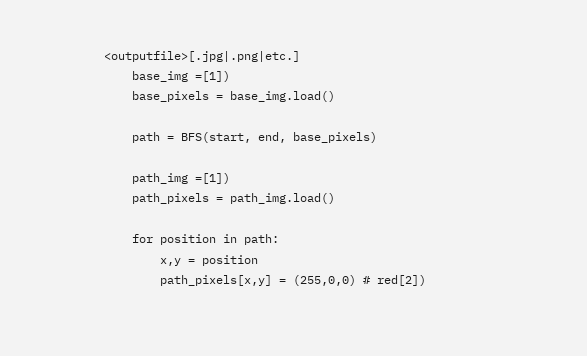<outputfile>[.jpg|.png|etc.]
    base_img =[1])
    base_pixels = base_img.load()

    path = BFS(start, end, base_pixels)

    path_img =[1])
    path_pixels = path_img.load()

    for position in path:
        x,y = position
        path_pixels[x,y] = (255,0,0) # red[2])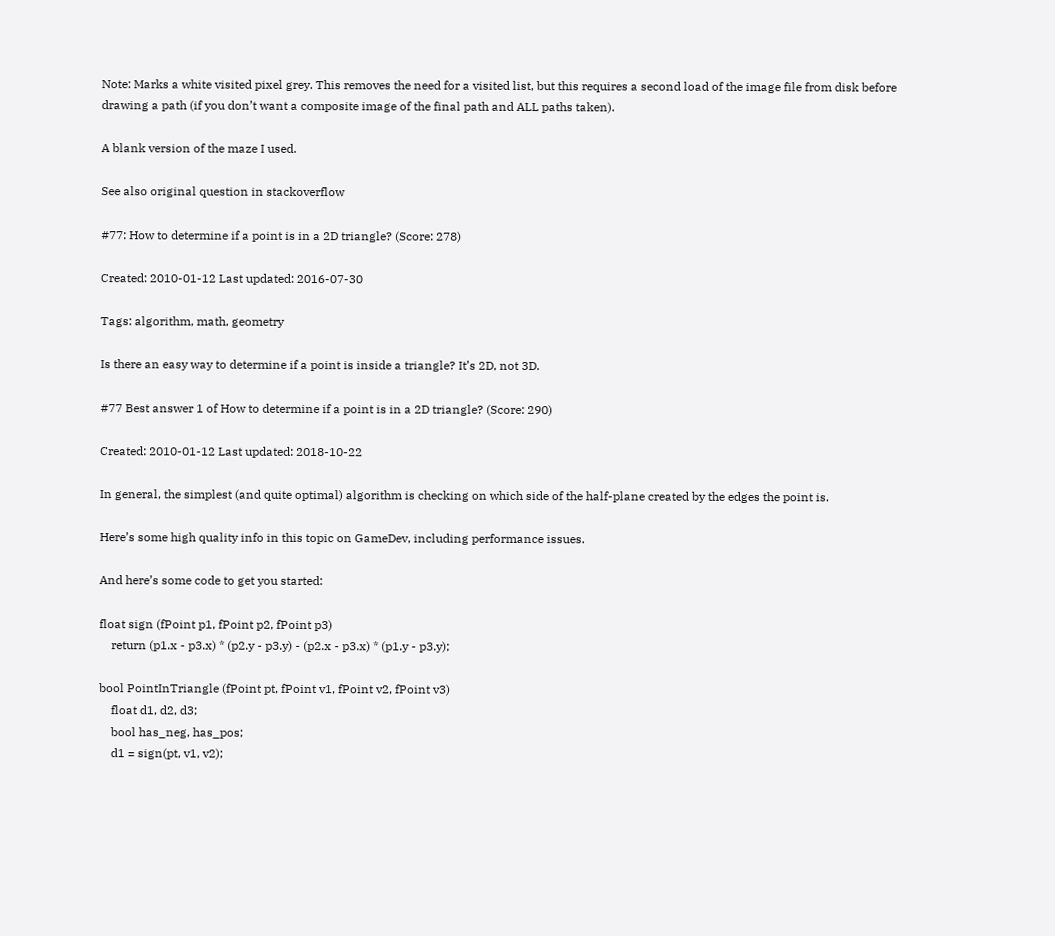Note: Marks a white visited pixel grey. This removes the need for a visited list, but this requires a second load of the image file from disk before drawing a path (if you don’t want a composite image of the final path and ALL paths taken).

A blank version of the maze I used.

See also original question in stackoverflow

#77: How to determine if a point is in a 2D triangle? (Score: 278)

Created: 2010-01-12 Last updated: 2016-07-30

Tags: algorithm, math, geometry

Is there an easy way to determine if a point is inside a triangle? It’s 2D, not 3D.

#77 Best answer 1 of How to determine if a point is in a 2D triangle? (Score: 290)

Created: 2010-01-12 Last updated: 2018-10-22

In general, the simplest (and quite optimal) algorithm is checking on which side of the half-plane created by the edges the point is.

Here’s some high quality info in this topic on GameDev, including performance issues.

And here’s some code to get you started:

float sign (fPoint p1, fPoint p2, fPoint p3)
    return (p1.x - p3.x) * (p2.y - p3.y) - (p2.x - p3.x) * (p1.y - p3.y);

bool PointInTriangle (fPoint pt, fPoint v1, fPoint v2, fPoint v3)
    float d1, d2, d3;
    bool has_neg, has_pos;
    d1 = sign(pt, v1, v2);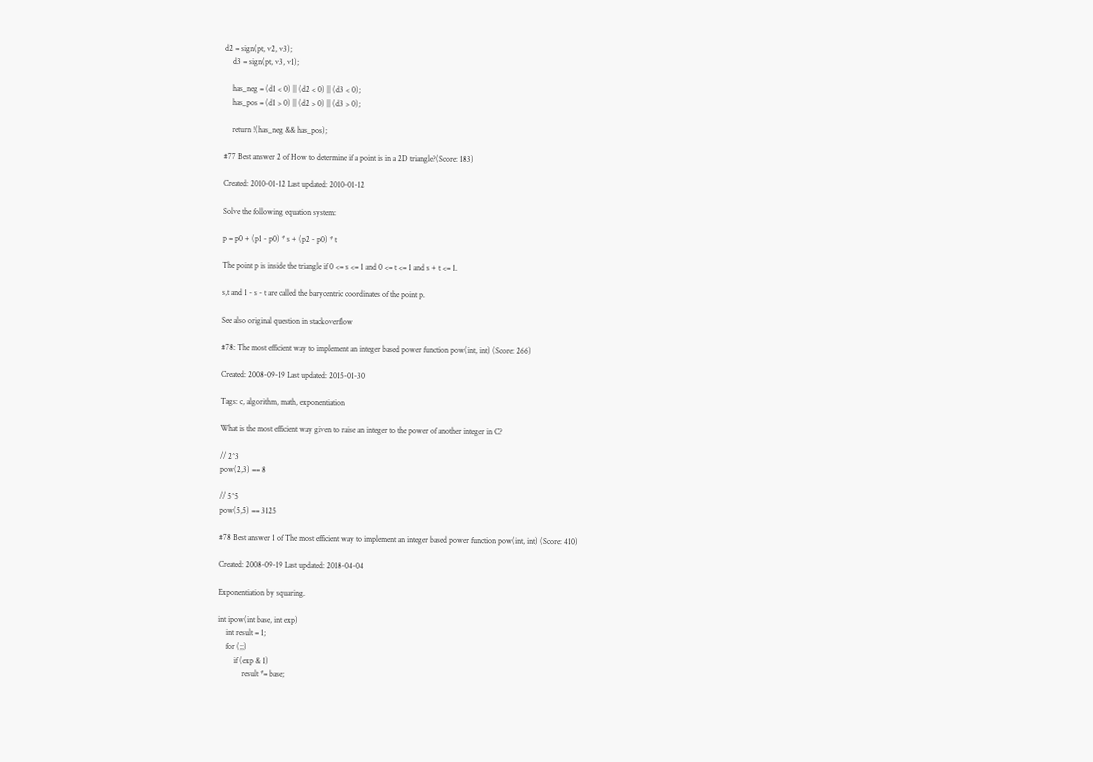d2 = sign(pt, v2, v3);
    d3 = sign(pt, v3, v1);

    has_neg = (d1 < 0) || (d2 < 0) || (d3 < 0);
    has_pos = (d1 > 0) || (d2 > 0) || (d3 > 0);

    return !(has_neg && has_pos);

#77 Best answer 2 of How to determine if a point is in a 2D triangle?(Score: 183)

Created: 2010-01-12 Last updated: 2010-01-12

Solve the following equation system:

p = p0 + (p1 - p0) * s + (p2 - p0) * t

The point p is inside the triangle if 0 <= s <= 1 and 0 <= t <= 1 and s + t <= 1.

s,t and 1 - s - t are called the barycentric coordinates of the point p.

See also original question in stackoverflow

#78: The most efficient way to implement an integer based power function pow(int, int) (Score: 266)

Created: 2008-09-19 Last updated: 2015-01-30

Tags: c, algorithm, math, exponentiation

What is the most efficient way given to raise an integer to the power of another integer in C?

// 2^3
pow(2,3) == 8

// 5^5
pow(5,5) == 3125

#78 Best answer 1 of The most efficient way to implement an integer based power function pow(int, int) (Score: 410)

Created: 2008-09-19 Last updated: 2018-04-04

Exponentiation by squaring.

int ipow(int base, int exp)
    int result = 1;
    for (;;)
        if (exp & 1)
            result *= base;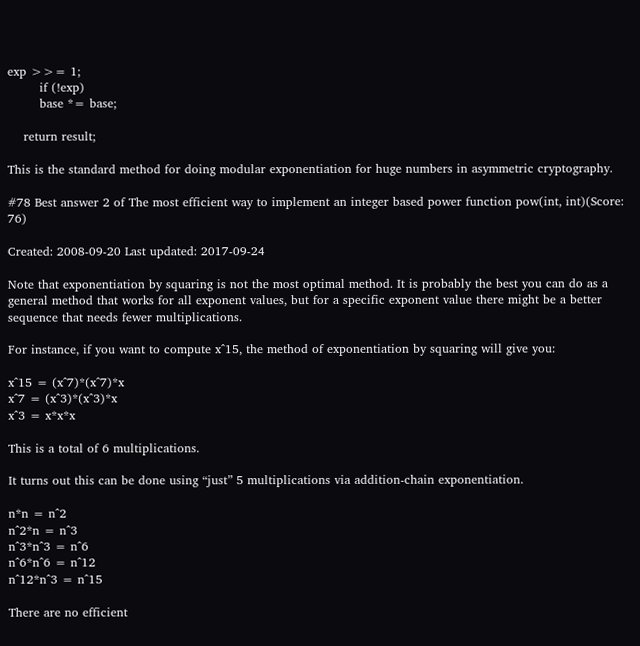exp >>= 1;
        if (!exp)
        base *= base;

    return result;

This is the standard method for doing modular exponentiation for huge numbers in asymmetric cryptography.

#78 Best answer 2 of The most efficient way to implement an integer based power function pow(int, int)(Score: 76)

Created: 2008-09-20 Last updated: 2017-09-24

Note that exponentiation by squaring is not the most optimal method. It is probably the best you can do as a general method that works for all exponent values, but for a specific exponent value there might be a better sequence that needs fewer multiplications.

For instance, if you want to compute x^15, the method of exponentiation by squaring will give you:

x^15 = (x^7)*(x^7)*x
x^7 = (x^3)*(x^3)*x
x^3 = x*x*x

This is a total of 6 multiplications.

It turns out this can be done using “just” 5 multiplications via addition-chain exponentiation.

n*n = n^2
n^2*n = n^3
n^3*n^3 = n^6
n^6*n^6 = n^12
n^12*n^3 = n^15

There are no efficient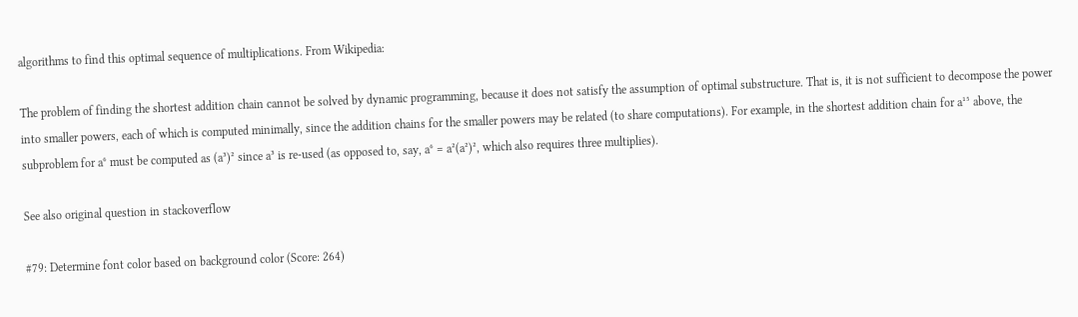algorithms to find this optimal sequence of multiplications. From Wikipedia:

The problem of finding the shortest addition chain cannot be solved by dynamic programming, because it does not satisfy the assumption of optimal substructure. That is, it is not sufficient to decompose the power into smaller powers, each of which is computed minimally, since the addition chains for the smaller powers may be related (to share computations). For example, in the shortest addition chain for a¹⁵ above, the subproblem for a⁶ must be computed as (a³)² since a³ is re-used (as opposed to, say, a⁶ = a²(a²)², which also requires three multiplies).

See also original question in stackoverflow

#79: Determine font color based on background color (Score: 264)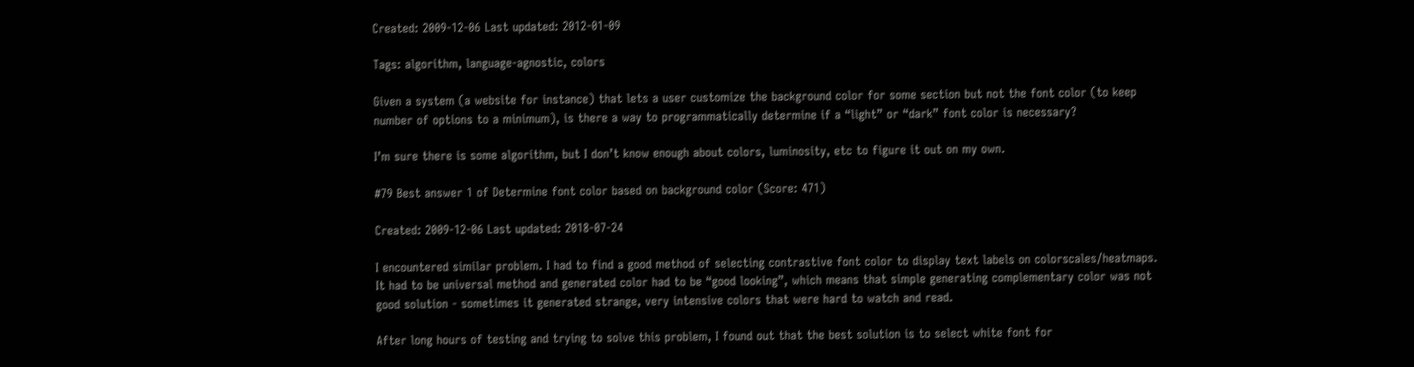Created: 2009-12-06 Last updated: 2012-01-09

Tags: algorithm, language-agnostic, colors

Given a system (a website for instance) that lets a user customize the background color for some section but not the font color (to keep number of options to a minimum), is there a way to programmatically determine if a “light” or “dark” font color is necessary?

I’m sure there is some algorithm, but I don’t know enough about colors, luminosity, etc to figure it out on my own.

#79 Best answer 1 of Determine font color based on background color (Score: 471)

Created: 2009-12-06 Last updated: 2018-07-24

I encountered similar problem. I had to find a good method of selecting contrastive font color to display text labels on colorscales/heatmaps. It had to be universal method and generated color had to be “good looking”, which means that simple generating complementary color was not good solution - sometimes it generated strange, very intensive colors that were hard to watch and read.

After long hours of testing and trying to solve this problem, I found out that the best solution is to select white font for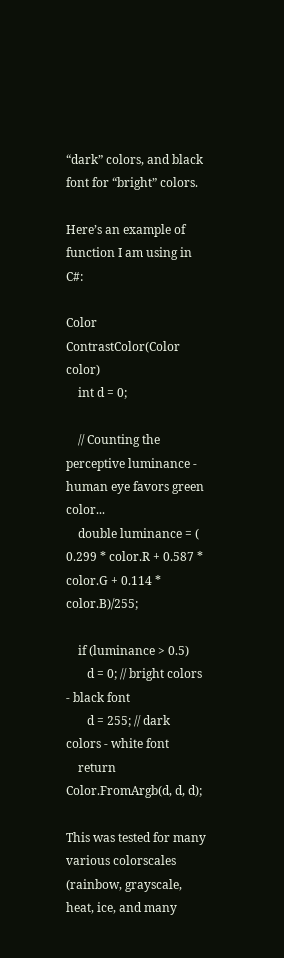“dark” colors, and black font for “bright” colors.

Here’s an example of function I am using in C#:

Color ContrastColor(Color color)
    int d = 0;

    // Counting the perceptive luminance - human eye favors green color...
    double luminance = ( 0.299 * color.R + 0.587 * color.G + 0.114 * color.B)/255;

    if (luminance > 0.5)
       d = 0; // bright colors - black font
       d = 255; // dark colors - white font
    return  Color.FromArgb(d, d, d);

This was tested for many various colorscales (rainbow, grayscale, heat, ice, and many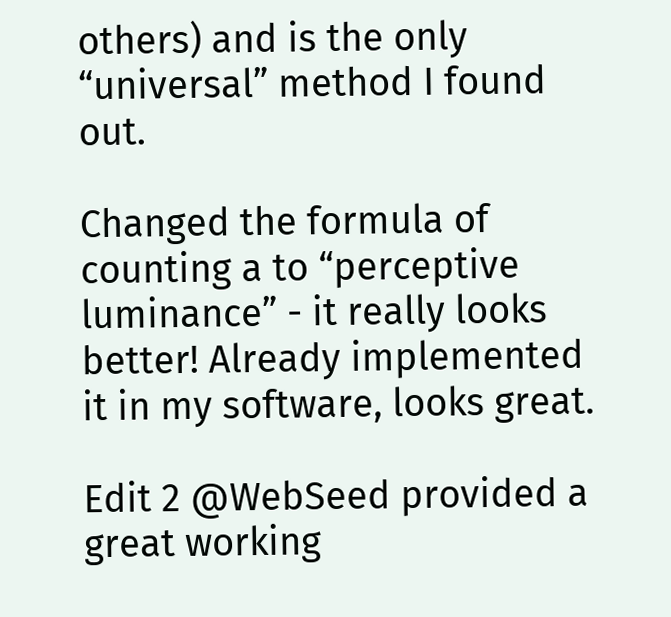others) and is the only “universal” method I found out.

Changed the formula of counting a to “perceptive luminance” - it really looks better! Already implemented it in my software, looks great.

Edit 2 @WebSeed provided a great working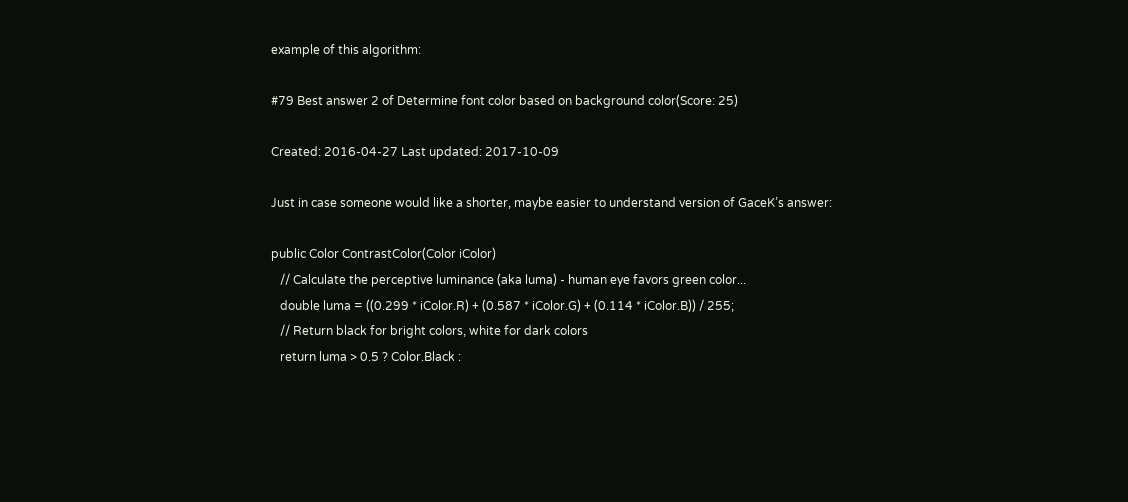example of this algorithm:

#79 Best answer 2 of Determine font color based on background color(Score: 25)

Created: 2016-04-27 Last updated: 2017-10-09

Just in case someone would like a shorter, maybe easier to understand version of GaceK’s answer:

public Color ContrastColor(Color iColor)
   // Calculate the perceptive luminance (aka luma) - human eye favors green color...
   double luma = ((0.299 * iColor.R) + (0.587 * iColor.G) + (0.114 * iColor.B)) / 255;
   // Return black for bright colors, white for dark colors
   return luma > 0.5 ? Color.Black :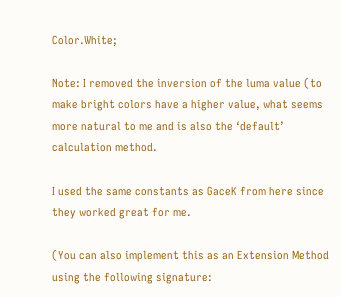Color.White;

Note: I removed the inversion of the luma value (to make bright colors have a higher value, what seems more natural to me and is also the ‘default’ calculation method.

I used the same constants as GaceK from here since they worked great for me.

(You can also implement this as an Extension Method using the following signature: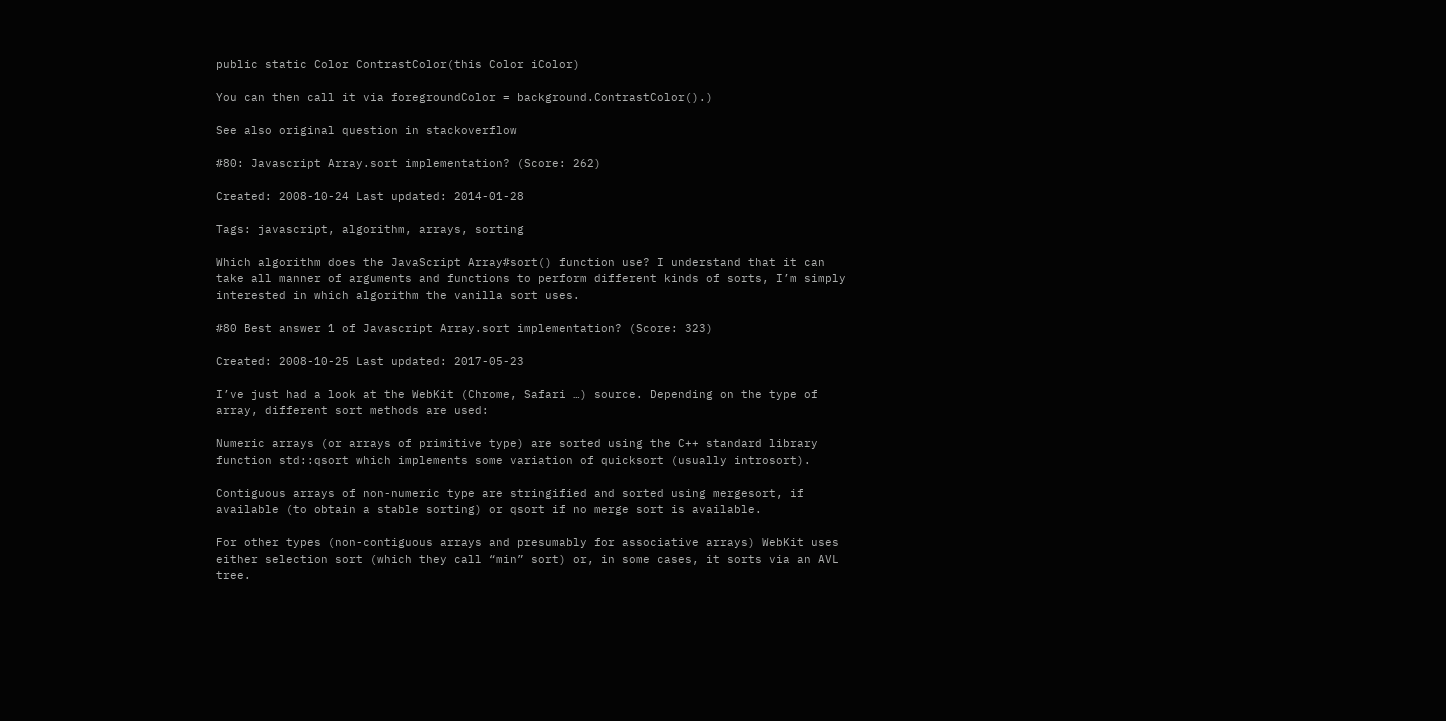public static Color ContrastColor(this Color iColor)

You can then call it via foregroundColor = background.ContrastColor().)

See also original question in stackoverflow

#80: Javascript Array.sort implementation? (Score: 262)

Created: 2008-10-24 Last updated: 2014-01-28

Tags: javascript, algorithm, arrays, sorting

Which algorithm does the JavaScript Array#sort() function use? I understand that it can take all manner of arguments and functions to perform different kinds of sorts, I’m simply interested in which algorithm the vanilla sort uses.

#80 Best answer 1 of Javascript Array.sort implementation? (Score: 323)

Created: 2008-10-25 Last updated: 2017-05-23

I’ve just had a look at the WebKit (Chrome, Safari …) source. Depending on the type of array, different sort methods are used:

Numeric arrays (or arrays of primitive type) are sorted using the C++ standard library function std::qsort which implements some variation of quicksort (usually introsort).

Contiguous arrays of non-numeric type are stringified and sorted using mergesort, if available (to obtain a stable sorting) or qsort if no merge sort is available.

For other types (non-contiguous arrays and presumably for associative arrays) WebKit uses either selection sort (which they call “min” sort) or, in some cases, it sorts via an AVL tree.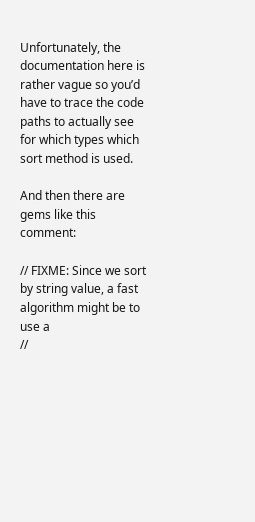Unfortunately, the documentation here is rather vague so you’d have to trace the code paths to actually see for which types which sort method is used.

And then there are gems like this comment:

// FIXME: Since we sort by string value, a fast algorithm might be to use a
//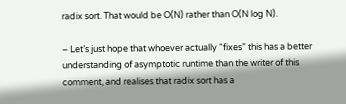radix sort. That would be O(N) rather than O(N log N).

– Let’s just hope that whoever actually “fixes” this has a better understanding of asymptotic runtime than the writer of this comment, and realises that radix sort has a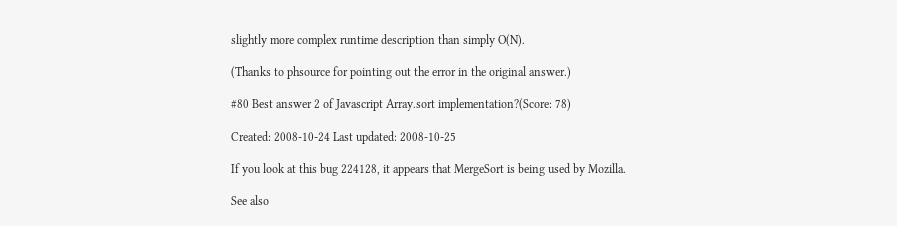slightly more complex runtime description than simply O(N).

(Thanks to phsource for pointing out the error in the original answer.)

#80 Best answer 2 of Javascript Array.sort implementation?(Score: 78)

Created: 2008-10-24 Last updated: 2008-10-25

If you look at this bug 224128, it appears that MergeSort is being used by Mozilla.

See also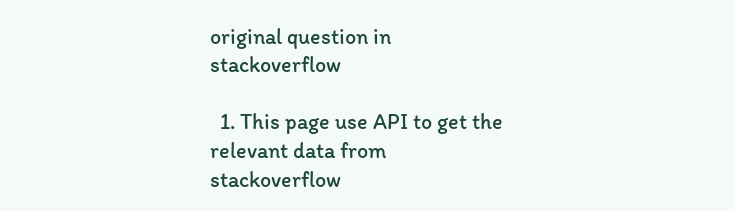original question in stackoverflow

  1. This page use API to get the relevant data from stackoverflow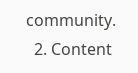community.
  2. Content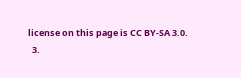license on this page is CC BY-SA 3.0.
  3.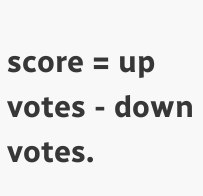score = up votes - down votes.